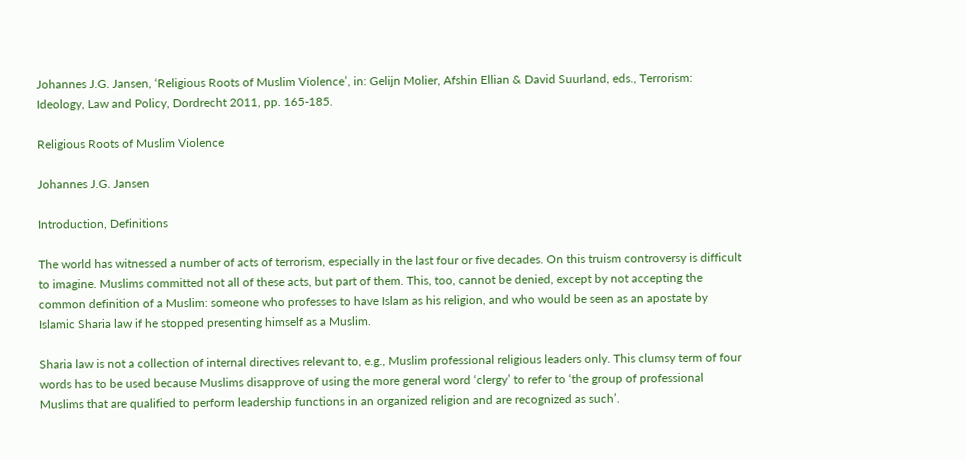Johannes J.G. Jansen, ‘Religious Roots of Muslim Violence’, in: Gelijn Molier, Afshin Ellian & David Suurland, eds., Terrorism: Ideology, Law and Policy, Dordrecht 2011, pp. 165-185.

Religious Roots of Muslim Violence

Johannes J.G. Jansen

Introduction, Definitions

The world has witnessed a number of acts of terrorism, especially in the last four or five decades. On this truism controversy is difficult to imagine. Muslims committed not all of these acts, but part of them. This, too, cannot be denied, except by not accepting the common definition of a Muslim: someone who professes to have Islam as his religion, and who would be seen as an apostate by Islamic Sharia law if he stopped presenting himself as a Muslim.

Sharia law is not a collection of internal directives relevant to, e.g., Muslim professional religious leaders only. This clumsy term of four words has to be used because Muslims disapprove of using the more general word ‘clergy’ to refer to ‘the group of professional Muslims that are qualified to perform leadership functions in an organized religion and are recognized as such’.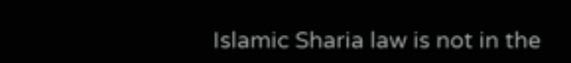Islamic Sharia law is not in the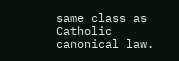same class as Catholic canonical law.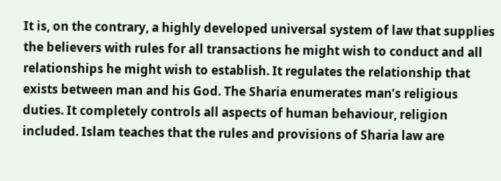It is, on the contrary, a highly developed universal system of law that supplies the believers with rules for all transactions he might wish to conduct and all relationships he might wish to establish. It regulates the relationship that exists between man and his God. The Sharia enumerates man’s religious duties. It completely controls all aspects of human behaviour, religion included. Islam teaches that the rules and provisions of Sharia law are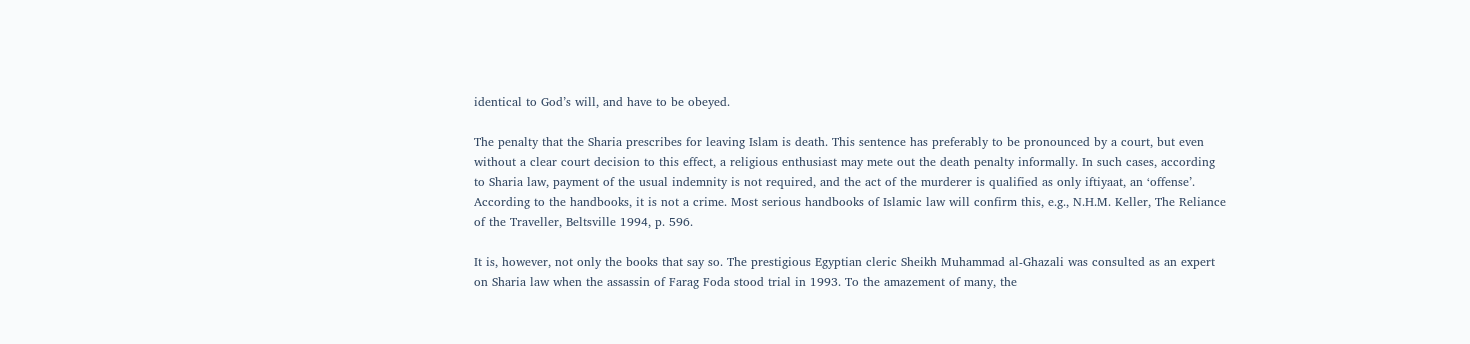identical to God’s will, and have to be obeyed.

The penalty that the Sharia prescribes for leaving Islam is death. This sentence has preferably to be pronounced by a court, but even without a clear court decision to this effect, a religious enthusiast may mete out the death penalty informally. In such cases, according to Sharia law, payment of the usual indemnity is not required, and the act of the murderer is qualified as only iftiyaat, an ‘offense’. According to the handbooks, it is not a crime. Most serious handbooks of Islamic law will confirm this, e.g., N.H.M. Keller, The Reliance of the Traveller, Beltsville 1994, p. 596.

It is, however, not only the books that say so. The prestigious Egyptian cleric Sheikh Muhammad al-Ghazali was consulted as an expert on Sharia law when the assassin of Farag Foda stood trial in 1993. To the amazement of many, the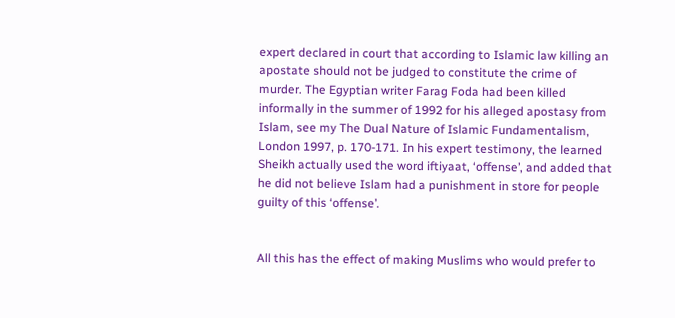expert declared in court that according to Islamic law killing an apostate should not be judged to constitute the crime of murder. The Egyptian writer Farag Foda had been killed informally in the summer of 1992 for his alleged apostasy from Islam, see my The Dual Nature of Islamic Fundamentalism, London 1997, p. 170-171. In his expert testimony, the learned Sheikh actually used the word iftiyaat, ‘offense’, and added that he did not believe Islam had a punishment in store for people guilty of this ‘offense’.


All this has the effect of making Muslims who would prefer to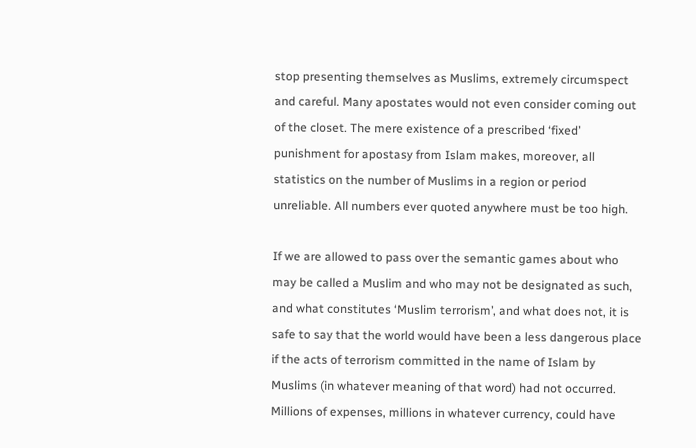stop presenting themselves as Muslims, extremely circumspect and careful. Many apostates would not even consider coming out of the closet. The mere existence of a prescribed ‘fixed’ punishment for apostasy from Islam makes, moreover, all statistics on the number of Muslims in a region or period unreliable. All numbers ever quoted anywhere must be too high.

If we are allowed to pass over the semantic games about who may be called a Muslim and who may not be designated as such, and what constitutes ‘Muslim terrorism’, and what does not, it is safe to say that the world would have been a less dangerous place if the acts of terrorism committed in the name of Islam by Muslims (in whatever meaning of that word) had not occurred. Millions of expenses, millions in whatever currency, could have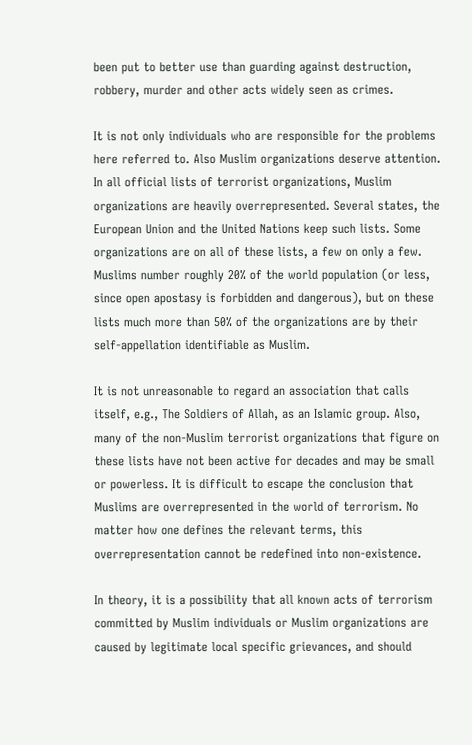been put to better use than guarding against destruction, robbery, murder and other acts widely seen as crimes.

It is not only individuals who are responsible for the problems here referred to. Also Muslim organizations deserve attention. In all official lists of terrorist organizations, Muslim organizations are heavily overrepresented. Several states, the European Union and the United Nations keep such lists. Some organizations are on all of these lists, a few on only a few. Muslims number roughly 20% of the world population (or less, since open apostasy is forbidden and dangerous), but on these lists much more than 50% of the organizations are by their self-appellation identifiable as Muslim.

It is not unreasonable to regard an association that calls itself, e.g., The Soldiers of Allah, as an Islamic group. Also, many of the non-Muslim terrorist organizations that figure on these lists have not been active for decades and may be small or powerless. It is difficult to escape the conclusion that Muslims are overrepresented in the world of terrorism. No matter how one defines the relevant terms, this overrepresentation cannot be redefined into non-existence.

In theory, it is a possibility that all known acts of terrorism committed by Muslim individuals or Muslim organizations are caused by legitimate local specific grievances, and should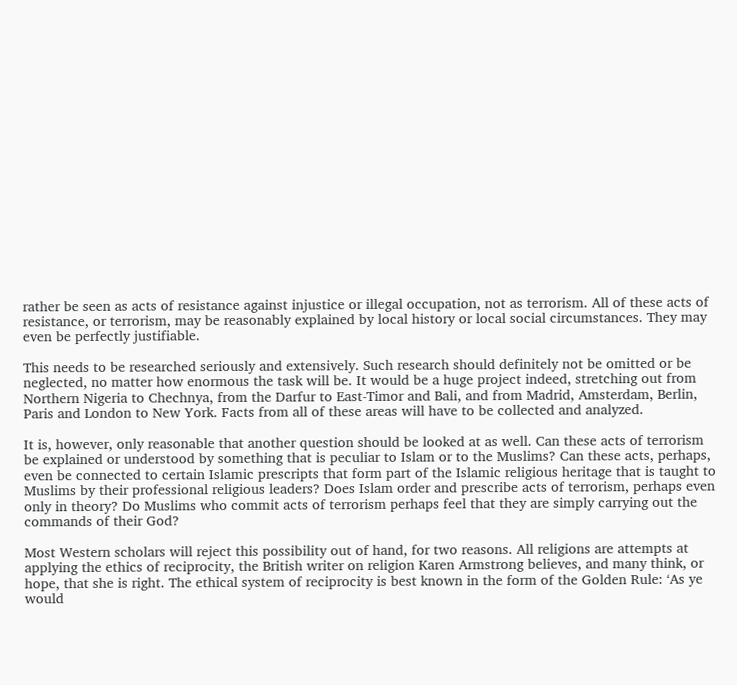rather be seen as acts of resistance against injustice or illegal occupation, not as terrorism. All of these acts of resistance, or terrorism, may be reasonably explained by local history or local social circumstances. They may even be perfectly justifiable.

This needs to be researched seriously and extensively. Such research should definitely not be omitted or be neglected, no matter how enormous the task will be. It would be a huge project indeed, stretching out from Northern Nigeria to Chechnya, from the Darfur to East-Timor and Bali, and from Madrid, Amsterdam, Berlin, Paris and London to New York. Facts from all of these areas will have to be collected and analyzed.

It is, however, only reasonable that another question should be looked at as well. Can these acts of terrorism be explained or understood by something that is peculiar to Islam or to the Muslims? Can these acts, perhaps, even be connected to certain Islamic prescripts that form part of the Islamic religious heritage that is taught to Muslims by their professional religious leaders? Does Islam order and prescribe acts of terrorism, perhaps even only in theory? Do Muslims who commit acts of terrorism perhaps feel that they are simply carrying out the commands of their God?

Most Western scholars will reject this possibility out of hand, for two reasons. All religions are attempts at applying the ethics of reciprocity, the British writer on religion Karen Armstrong believes, and many think, or hope, that she is right. The ethical system of reciprocity is best known in the form of the Golden Rule: ‘As ye would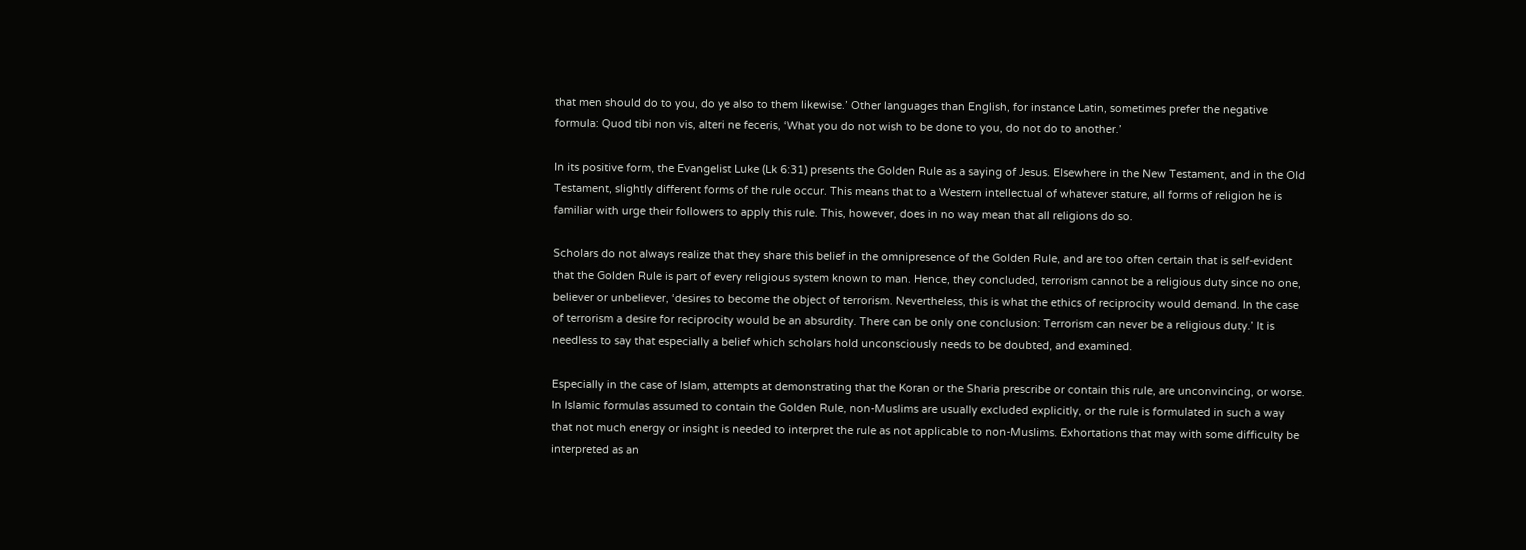that men should do to you, do ye also to them likewise.’ Other languages than English, for instance Latin, sometimes prefer the negative formula: Quod tibi non vis, alteri ne feceris, ‘What you do not wish to be done to you, do not do to another.’

In its positive form, the Evangelist Luke (Lk 6:31) presents the Golden Rule as a saying of Jesus. Elsewhere in the New Testament, and in the Old Testament, slightly different forms of the rule occur. This means that to a Western intellectual of whatever stature, all forms of religion he is familiar with urge their followers to apply this rule. This, however, does in no way mean that all religions do so.

Scholars do not always realize that they share this belief in the omnipresence of the Golden Rule, and are too often certain that is self-evident that the Golden Rule is part of every religious system known to man. Hence, they concluded, terrorism cannot be a religious duty since no one, believer or unbeliever, ‘desires to become the object of terrorism. Nevertheless, this is what the ethics of reciprocity would demand. In the case of terrorism a desire for reciprocity would be an absurdity. There can be only one conclusion: Terrorism can never be a religious duty.’ It is needless to say that especially a belief which scholars hold unconsciously needs to be doubted, and examined.

Especially in the case of Islam, attempts at demonstrating that the Koran or the Sharia prescribe or contain this rule, are unconvincing, or worse. In Islamic formulas assumed to contain the Golden Rule, non-Muslims are usually excluded explicitly, or the rule is formulated in such a way that not much energy or insight is needed to interpret the rule as not applicable to non-Muslims. Exhortations that may with some difficulty be interpreted as an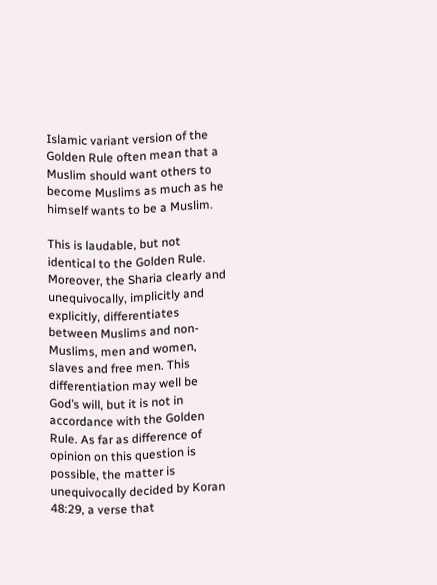Islamic variant version of the Golden Rule often mean that a Muslim should want others to become Muslims as much as he himself wants to be a Muslim.

This is laudable, but not identical to the Golden Rule. Moreover, the Sharia clearly and unequivocally, implicitly and explicitly, differentiates between Muslims and non-Muslims, men and women, slaves and free men. This differentiation may well be God’s will, but it is not in accordance with the Golden Rule. As far as difference of opinion on this question is possible, the matter is unequivocally decided by Koran 48:29, a verse that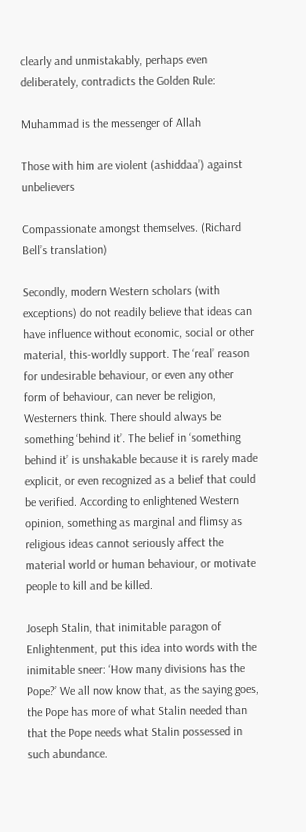clearly and unmistakably, perhaps even deliberately, contradicts the Golden Rule:

Muhammad is the messenger of Allah

Those with him are violent (ashiddaa’) against unbelievers

Compassionate amongst themselves. (Richard Bell’s translation)

Secondly, modern Western scholars (with exceptions) do not readily believe that ideas can have influence without economic, social or other material, this-worldly support. The ‘real’ reason for undesirable behaviour, or even any other form of behaviour, can never be religion, Westerners think. There should always be something ‘behind it’. The belief in ‘something behind it’ is unshakable because it is rarely made explicit, or even recognized as a belief that could be verified. According to enlightened Western opinion, something as marginal and flimsy as religious ideas cannot seriously affect the material world or human behaviour, or motivate people to kill and be killed.

Joseph Stalin, that inimitable paragon of Enlightenment, put this idea into words with the inimitable sneer: ‘How many divisions has the Pope?’ We all now know that, as the saying goes, the Pope has more of what Stalin needed than that the Pope needs what Stalin possessed in such abundance.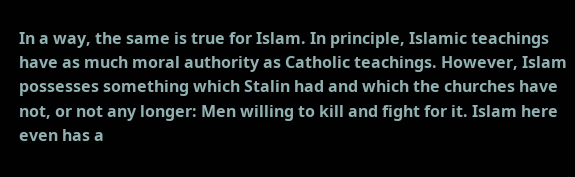In a way, the same is true for Islam. In principle, Islamic teachings have as much moral authority as Catholic teachings. However, Islam possesses something which Stalin had and which the churches have not, or not any longer: Men willing to kill and fight for it. Islam here even has a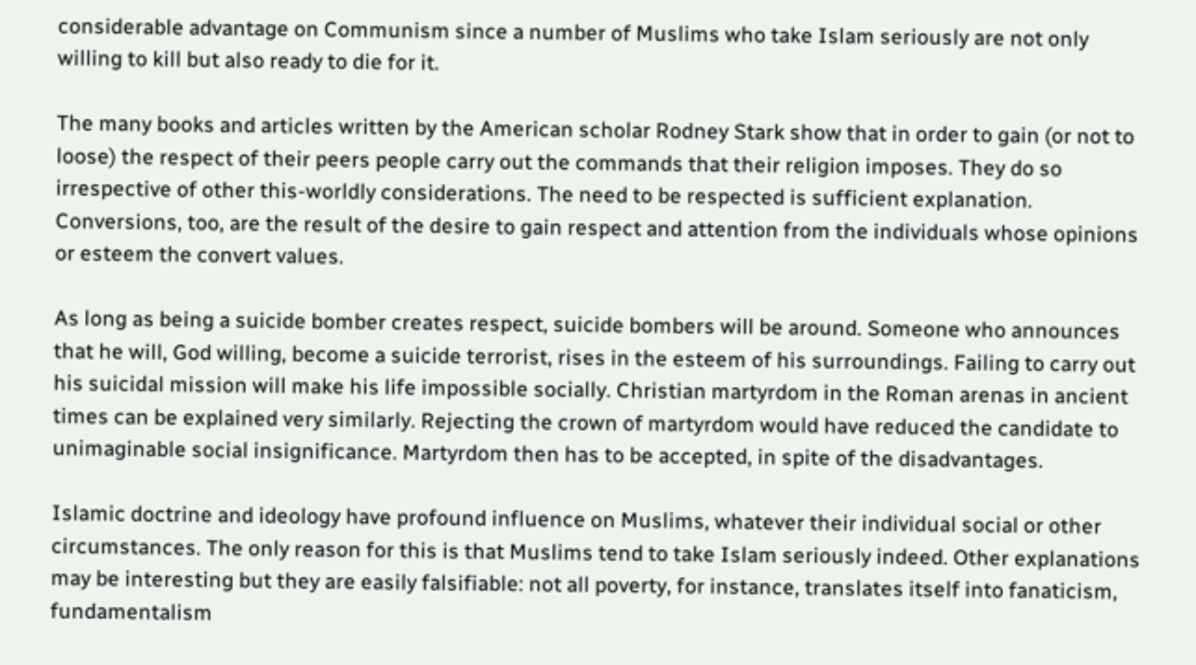considerable advantage on Communism since a number of Muslims who take Islam seriously are not only willing to kill but also ready to die for it.

The many books and articles written by the American scholar Rodney Stark show that in order to gain (or not to loose) the respect of their peers people carry out the commands that their religion imposes. They do so irrespective of other this-worldly considerations. The need to be respected is sufficient explanation. Conversions, too, are the result of the desire to gain respect and attention from the individuals whose opinions or esteem the convert values.

As long as being a suicide bomber creates respect, suicide bombers will be around. Someone who announces that he will, God willing, become a suicide terrorist, rises in the esteem of his surroundings. Failing to carry out his suicidal mission will make his life impossible socially. Christian martyrdom in the Roman arenas in ancient times can be explained very similarly. Rejecting the crown of martyrdom would have reduced the candidate to unimaginable social insignificance. Martyrdom then has to be accepted, in spite of the disadvantages.

Islamic doctrine and ideology have profound influence on Muslims, whatever their individual social or other circumstances. The only reason for this is that Muslims tend to take Islam seriously indeed. Other explanations may be interesting but they are easily falsifiable: not all poverty, for instance, translates itself into fanaticism, fundamentalism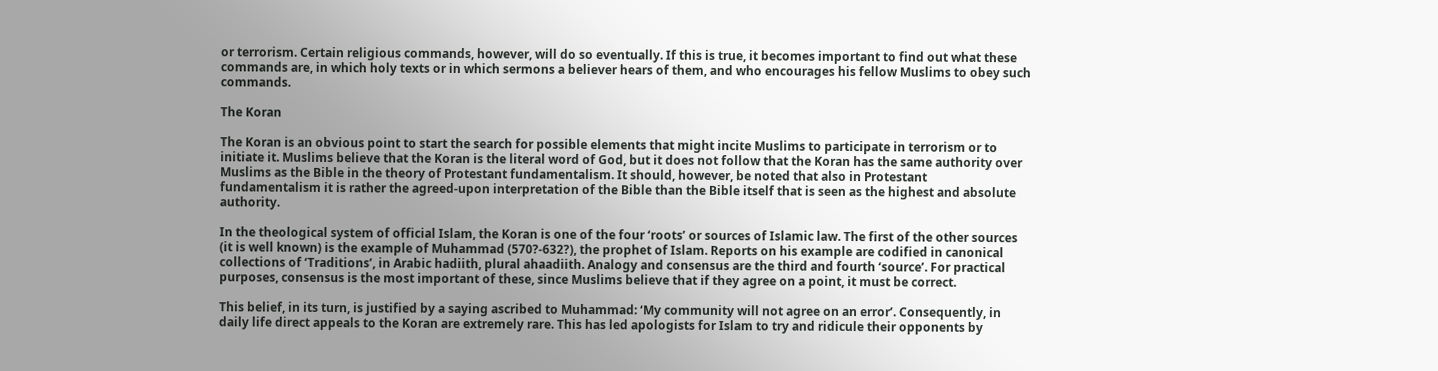or terrorism. Certain religious commands, however, will do so eventually. If this is true, it becomes important to find out what these commands are, in which holy texts or in which sermons a believer hears of them, and who encourages his fellow Muslims to obey such commands.

The Koran

The Koran is an obvious point to start the search for possible elements that might incite Muslims to participate in terrorism or to initiate it. Muslims believe that the Koran is the literal word of God, but it does not follow that the Koran has the same authority over Muslims as the Bible in the theory of Protestant fundamentalism. It should, however, be noted that also in Protestant fundamentalism it is rather the agreed-upon interpretation of the Bible than the Bible itself that is seen as the highest and absolute authority.

In the theological system of official Islam, the Koran is one of the four ‘roots’ or sources of Islamic law. The first of the other sources (it is well known) is the example of Muhammad (570?-632?), the prophet of Islam. Reports on his example are codified in canonical collections of ‘Traditions’, in Arabic hadiith, plural ahaadiith. Analogy and consensus are the third and fourth ‘source’. For practical purposes, consensus is the most important of these, since Muslims believe that if they agree on a point, it must be correct.

This belief, in its turn, is justified by a saying ascribed to Muhammad: ‘My community will not agree on an error’. Consequently, in daily life direct appeals to the Koran are extremely rare. This has led apologists for Islam to try and ridicule their opponents by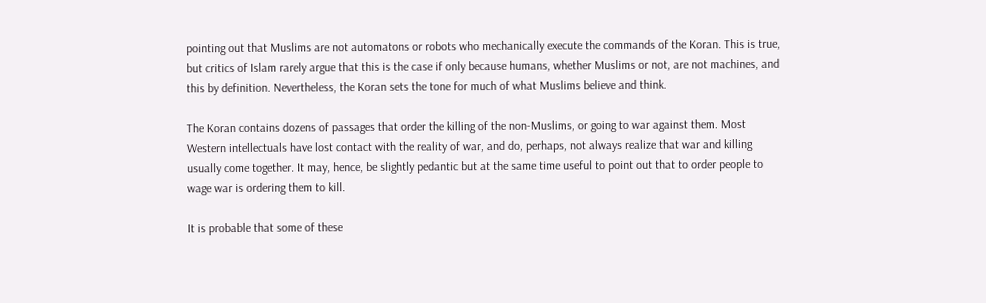pointing out that Muslims are not automatons or robots who mechanically execute the commands of the Koran. This is true, but critics of Islam rarely argue that this is the case if only because humans, whether Muslims or not, are not machines, and this by definition. Nevertheless, the Koran sets the tone for much of what Muslims believe and think.

The Koran contains dozens of passages that order the killing of the non-Muslims, or going to war against them. Most Western intellectuals have lost contact with the reality of war, and do, perhaps, not always realize that war and killing usually come together. It may, hence, be slightly pedantic but at the same time useful to point out that to order people to wage war is ordering them to kill.

It is probable that some of these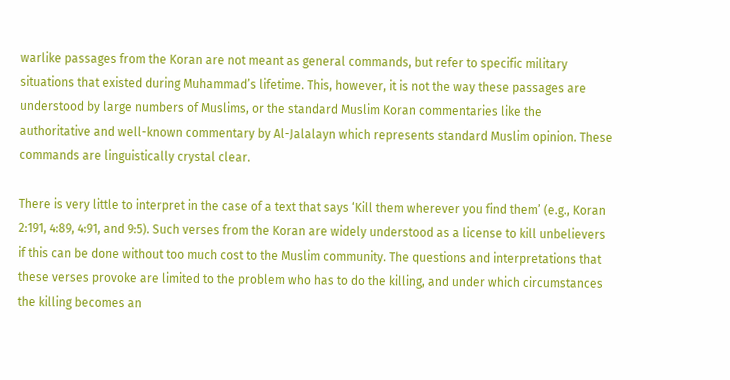warlike passages from the Koran are not meant as general commands, but refer to specific military situations that existed during Muhammad’s lifetime. This, however, it is not the way these passages are understood by large numbers of Muslims, or the standard Muslim Koran commentaries like the authoritative and well-known commentary by Al-Jalalayn which represents standard Muslim opinion. These commands are linguistically crystal clear.

There is very little to interpret in the case of a text that says ‘Kill them wherever you find them’ (e.g., Koran 2:191, 4:89, 4:91, and 9:5). Such verses from the Koran are widely understood as a license to kill unbelievers if this can be done without too much cost to the Muslim community. The questions and interpretations that these verses provoke are limited to the problem who has to do the killing, and under which circumstances the killing becomes an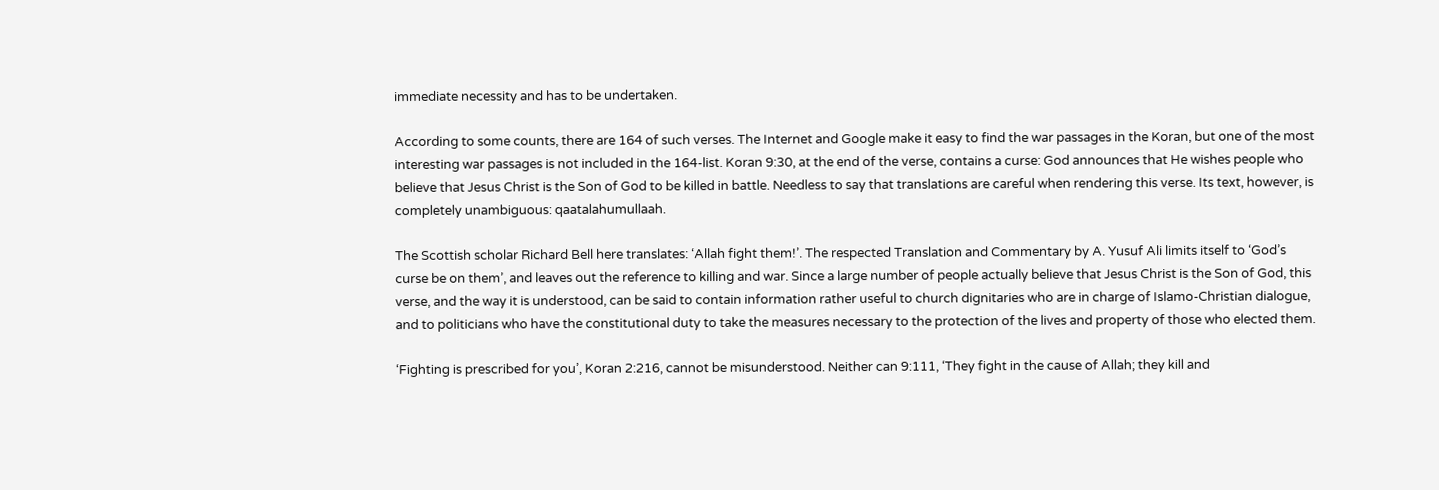immediate necessity and has to be undertaken.

According to some counts, there are 164 of such verses. The Internet and Google make it easy to find the war passages in the Koran, but one of the most interesting war passages is not included in the 164-list. Koran 9:30, at the end of the verse, contains a curse: God announces that He wishes people who believe that Jesus Christ is the Son of God to be killed in battle. Needless to say that translations are careful when rendering this verse. Its text, however, is completely unambiguous: qaatalahumullaah.

The Scottish scholar Richard Bell here translates: ‘Allah fight them!’. The respected Translation and Commentary by A. Yusuf Ali limits itself to ‘God’s curse be on them’, and leaves out the reference to killing and war. Since a large number of people actually believe that Jesus Christ is the Son of God, this verse, and the way it is understood, can be said to contain information rather useful to church dignitaries who are in charge of Islamo-Christian dialogue, and to politicians who have the constitutional duty to take the measures necessary to the protection of the lives and property of those who elected them.

‘Fighting is prescribed for you’, Koran 2:216, cannot be misunderstood. Neither can 9:111, ‘They fight in the cause of Allah; they kill and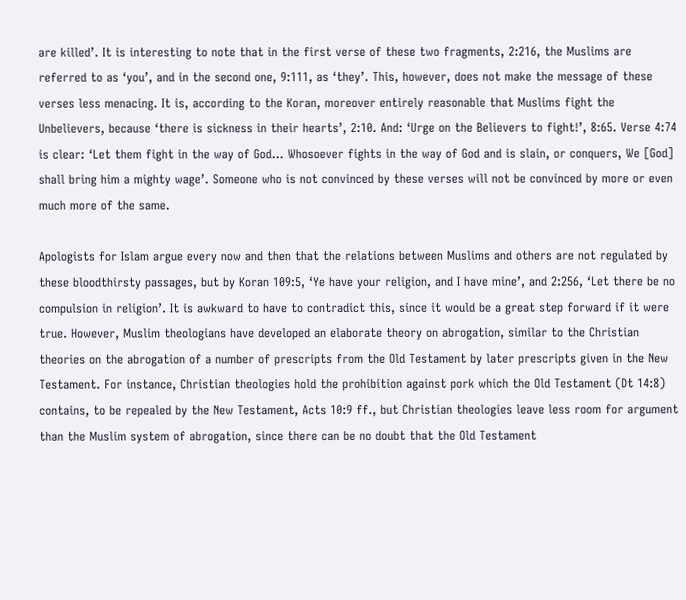are killed’. It is interesting to note that in the first verse of these two fragments, 2:216, the Muslims are referred to as ‘you’, and in the second one, 9:111, as ‘they’. This, however, does not make the message of these verses less menacing. It is, according to the Koran, moreover entirely reasonable that Muslims fight the Unbelievers, because ‘there is sickness in their hearts’, 2:10. And: ‘Urge on the Believers to fight!’, 8:65. Verse 4:74 is clear: ‘Let them fight in the way of God… Whosoever fights in the way of God and is slain, or conquers, We [God] shall bring him a mighty wage’. Someone who is not convinced by these verses will not be convinced by more or even much more of the same.

Apologists for Islam argue every now and then that the relations between Muslims and others are not regulated by these bloodthirsty passages, but by Koran 109:5, ‘Ye have your religion, and I have mine’, and 2:256, ‘Let there be no compulsion in religion’. It is awkward to have to contradict this, since it would be a great step forward if it were true. However, Muslim theologians have developed an elaborate theory on abrogation, similar to the Christian theories on the abrogation of a number of prescripts from the Old Testament by later prescripts given in the New Testament. For instance, Christian theologies hold the prohibition against pork which the Old Testament (Dt 14:8) contains, to be repealed by the New Testament, Acts 10:9 ff., but Christian theologies leave less room for argument than the Muslim system of abrogation, since there can be no doubt that the Old Testament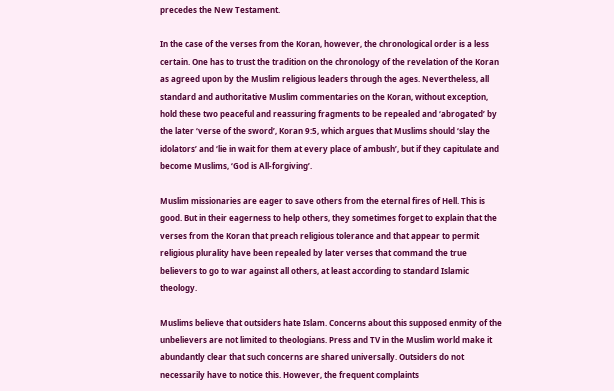precedes the New Testament.

In the case of the verses from the Koran, however, the chronological order is a less certain. One has to trust the tradition on the chronology of the revelation of the Koran as agreed upon by the Muslim religious leaders through the ages. Nevertheless, all standard and authoritative Muslim commentaries on the Koran, without exception, hold these two peaceful and reassuring fragments to be repealed and ‘abrogated’ by the later ‘verse of the sword’, Koran 9:5, which argues that Muslims should ‘slay the idolators’ and ‘lie in wait for them at every place of ambush’, but if they capitulate and become Muslims, ‘God is All-forgiving’.

Muslim missionaries are eager to save others from the eternal fires of Hell. This is good. But in their eagerness to help others, they sometimes forget to explain that the verses from the Koran that preach religious tolerance and that appear to permit religious plurality have been repealed by later verses that command the true believers to go to war against all others, at least according to standard Islamic theology.

Muslims believe that outsiders hate Islam. Concerns about this supposed enmity of the unbelievers are not limited to theologians. Press and TV in the Muslim world make it abundantly clear that such concerns are shared universally. Outsiders do not necessarily have to notice this. However, the frequent complaints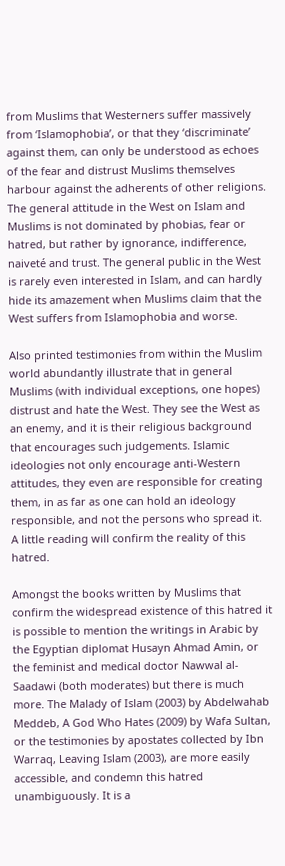from Muslims that Westerners suffer massively from ‘Islamophobia’, or that they ‘discriminate’ against them, can only be understood as echoes of the fear and distrust Muslims themselves harbour against the adherents of other religions. The general attitude in the West on Islam and Muslims is not dominated by phobias, fear or hatred, but rather by ignorance, indifference, naiveté and trust. The general public in the West is rarely even interested in Islam, and can hardly hide its amazement when Muslims claim that the West suffers from Islamophobia and worse.

Also printed testimonies from within the Muslim world abundantly illustrate that in general Muslims (with individual exceptions, one hopes) distrust and hate the West. They see the West as an enemy, and it is their religious background that encourages such judgements. Islamic ideologies not only encourage anti-Western attitudes, they even are responsible for creating them, in as far as one can hold an ideology responsible, and not the persons who spread it. A little reading will confirm the reality of this hatred.

Amongst the books written by Muslims that confirm the widespread existence of this hatred it is possible to mention the writings in Arabic by the Egyptian diplomat Husayn Ahmad Amin, or the feminist and medical doctor Nawwal al-Saadawi (both moderates) but there is much more. The Malady of Islam (2003) by Abdelwahab Meddeb, A God Who Hates (2009) by Wafa Sultan, or the testimonies by apostates collected by Ibn Warraq, Leaving Islam (2003), are more easily accessible, and condemn this hatred unambiguously. It is a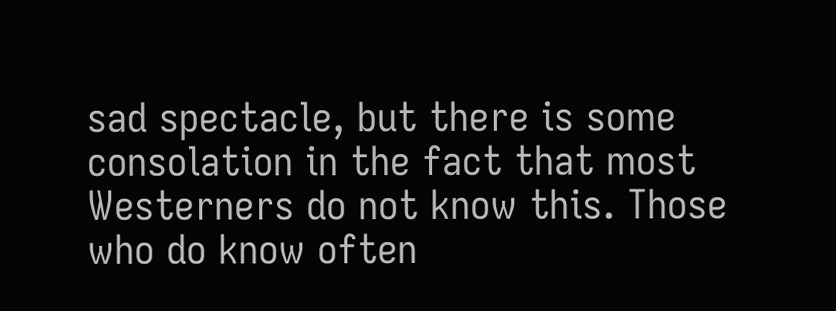sad spectacle, but there is some consolation in the fact that most Westerners do not know this. Those who do know often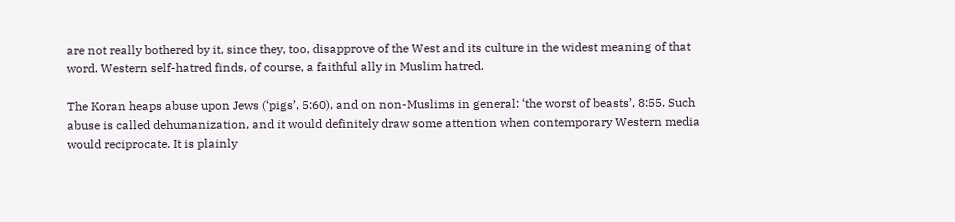are not really bothered by it, since they, too, disapprove of the West and its culture in the widest meaning of that word. Western self-hatred finds, of course, a faithful ally in Muslim hatred.

The Koran heaps abuse upon Jews (‘pigs’, 5:60), and on non-Muslims in general: ‘the worst of beasts’, 8:55. Such abuse is called dehumanization, and it would definitely draw some attention when contemporary Western media would reciprocate. It is plainly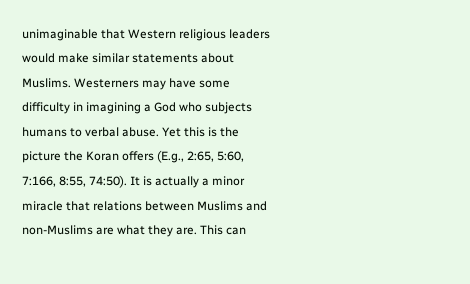unimaginable that Western religious leaders would make similar statements about Muslims. Westerners may have some difficulty in imagining a God who subjects humans to verbal abuse. Yet this is the picture the Koran offers (E.g., 2:65, 5:60, 7:166, 8:55, 74:50). It is actually a minor miracle that relations between Muslims and non-Muslims are what they are. This can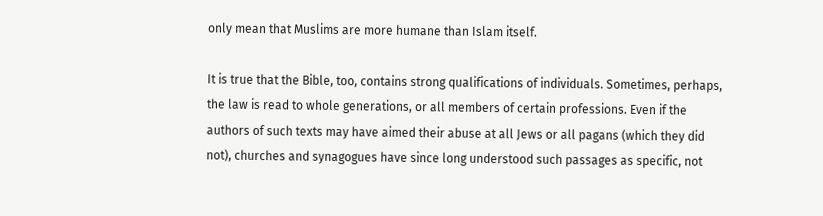only mean that Muslims are more humane than Islam itself.

It is true that the Bible, too, contains strong qualifications of individuals. Sometimes, perhaps, the law is read to whole generations, or all members of certain professions. Even if the authors of such texts may have aimed their abuse at all Jews or all pagans (which they did not), churches and synagogues have since long understood such passages as specific, not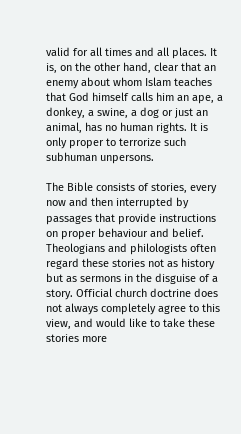valid for all times and all places. It is, on the other hand, clear that an enemy about whom Islam teaches that God himself calls him an ape, a donkey, a swine, a dog or just an animal, has no human rights. It is only proper to terrorize such subhuman unpersons.

The Bible consists of stories, every now and then interrupted by passages that provide instructions on proper behaviour and belief. Theologians and philologists often regard these stories not as history but as sermons in the disguise of a story. Official church doctrine does not always completely agree to this view, and would like to take these stories more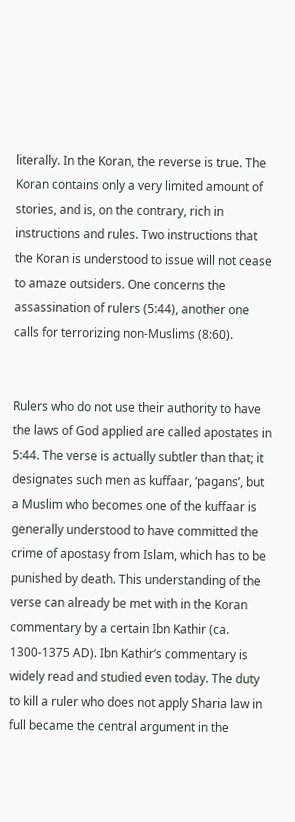literally. In the Koran, the reverse is true. The Koran contains only a very limited amount of stories, and is, on the contrary, rich in instructions and rules. Two instructions that the Koran is understood to issue will not cease to amaze outsiders. One concerns the assassination of rulers (5:44), another one calls for terrorizing non-Muslims (8:60).


Rulers who do not use their authority to have the laws of God applied are called apostates in 5:44. The verse is actually subtler than that; it designates such men as kuffaar, ‘pagans’, but a Muslim who becomes one of the kuffaar is generally understood to have committed the crime of apostasy from Islam, which has to be punished by death. This understanding of the verse can already be met with in the Koran commentary by a certain Ibn Kathir (ca. 1300-1375 AD). Ibn Kathir’s commentary is widely read and studied even today. The duty to kill a ruler who does not apply Sharia law in full became the central argument in the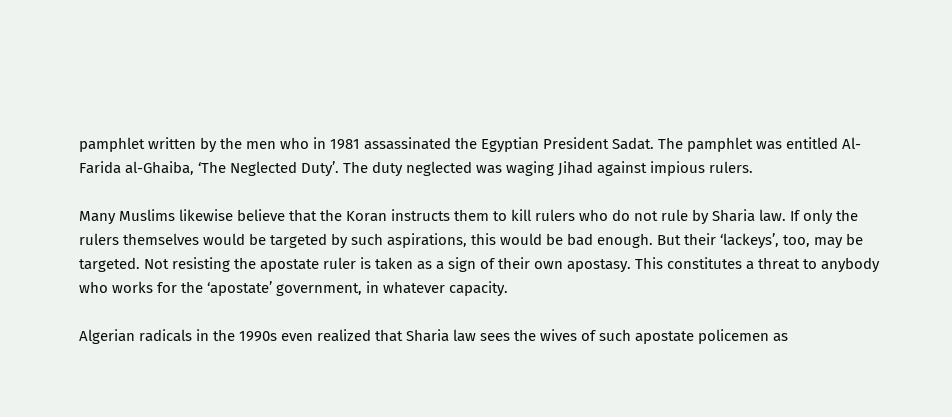pamphlet written by the men who in 1981 assassinated the Egyptian President Sadat. The pamphlet was entitled Al-Farida al-Ghaiba, ‘The Neglected Duty’. The duty neglected was waging Jihad against impious rulers.

Many Muslims likewise believe that the Koran instructs them to kill rulers who do not rule by Sharia law. If only the rulers themselves would be targeted by such aspirations, this would be bad enough. But their ‘lackeys’, too, may be targeted. Not resisting the apostate ruler is taken as a sign of their own apostasy. This constitutes a threat to anybody who works for the ‘apostate’ government, in whatever capacity.

Algerian radicals in the 1990s even realized that Sharia law sees the wives of such apostate policemen as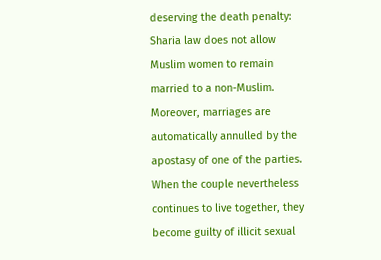deserving the death penalty: Sharia law does not allow Muslim women to remain married to a non-Muslim. Moreover, marriages are automatically annulled by the apostasy of one of the parties. When the couple nevertheless continues to live together, they become guilty of illicit sexual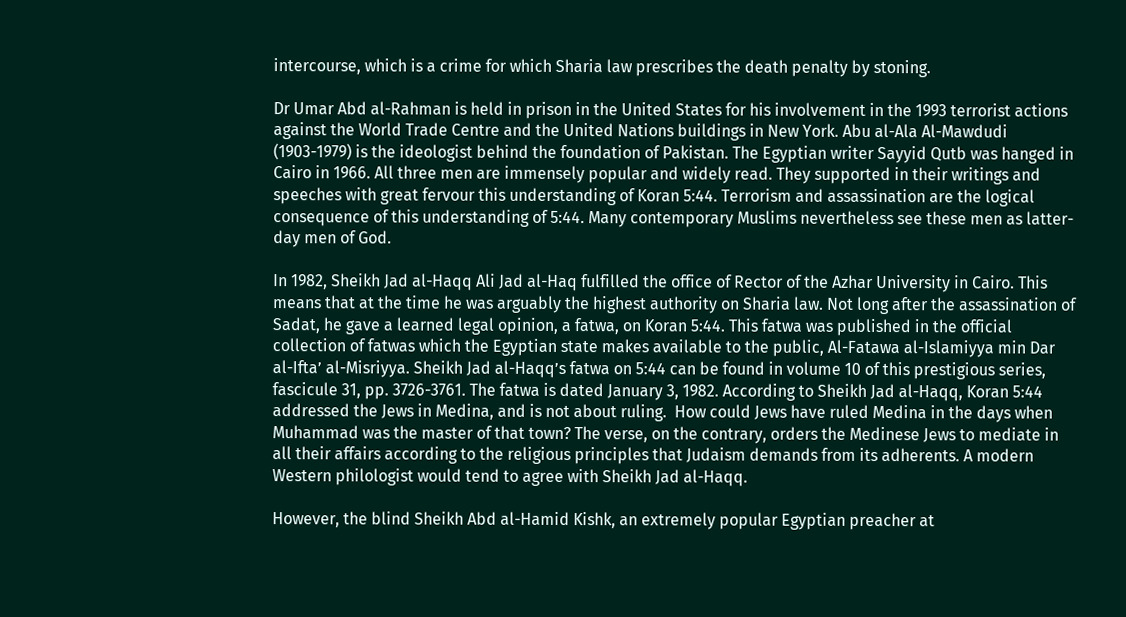intercourse, which is a crime for which Sharia law prescribes the death penalty by stoning.

Dr Umar Abd al-Rahman is held in prison in the United States for his involvement in the 1993 terrorist actions against the World Trade Centre and the United Nations buildings in New York. Abu al-Ala Al-Mawdudi (1903-1979) is the ideologist behind the foundation of Pakistan. The Egyptian writer Sayyid Qutb was hanged in Cairo in 1966. All three men are immensely popular and widely read. They supported in their writings and speeches with great fervour this understanding of Koran 5:44. Terrorism and assassination are the logical consequence of this understanding of 5:44. Many contemporary Muslims nevertheless see these men as latter-day men of God.

In 1982, Sheikh Jad al-Haqq Ali Jad al-Haq fulfilled the office of Rector of the Azhar University in Cairo. This means that at the time he was arguably the highest authority on Sharia law. Not long after the assassination of Sadat, he gave a learned legal opinion, a fatwa, on Koran 5:44. This fatwa was published in the official collection of fatwas which the Egyptian state makes available to the public, Al-Fatawa al-Islamiyya min Dar al-Ifta’ al-Misriyya. Sheikh Jad al-Haqq’s fatwa on 5:44 can be found in volume 10 of this prestigious series, fascicule 31, pp. 3726-3761. The fatwa is dated January 3, 1982. According to Sheikh Jad al-Haqq, Koran 5:44 addressed the Jews in Medina, and is not about ruling.  How could Jews have ruled Medina in the days when Muhammad was the master of that town? The verse, on the contrary, orders the Medinese Jews to mediate in all their affairs according to the religious principles that Judaism demands from its adherents. A modern Western philologist would tend to agree with Sheikh Jad al-Haqq.

However, the blind Sheikh Abd al-Hamid Kishk, an extremely popular Egyptian preacher at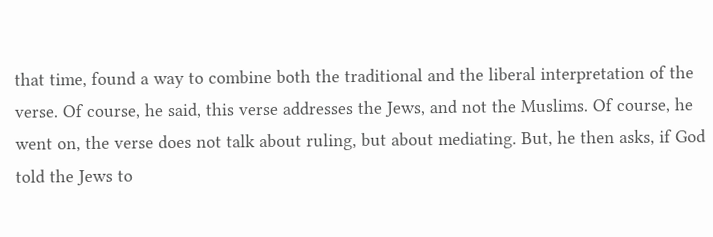that time, found a way to combine both the traditional and the liberal interpretation of the verse. Of course, he said, this verse addresses the Jews, and not the Muslims. Of course, he went on, the verse does not talk about ruling, but about mediating. But, he then asks, if God told the Jews to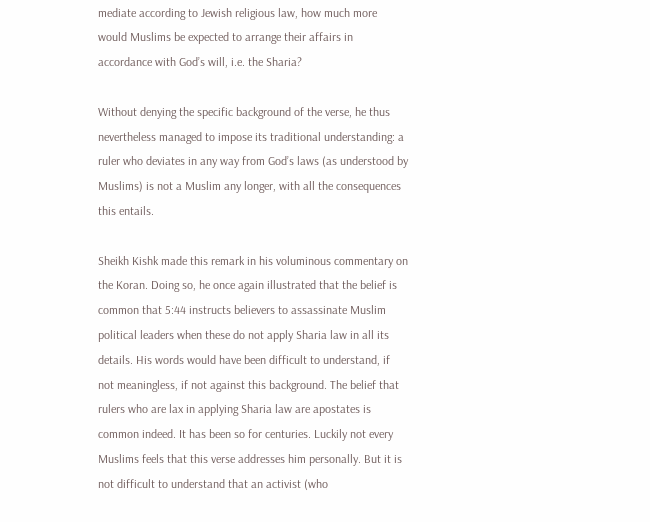mediate according to Jewish religious law, how much more would Muslims be expected to arrange their affairs in accordance with God’s will, i.e. the Sharia?

Without denying the specific background of the verse, he thus nevertheless managed to impose its traditional understanding: a ruler who deviates in any way from God’s laws (as understood by Muslims) is not a Muslim any longer, with all the consequences this entails.

Sheikh Kishk made this remark in his voluminous commentary on the Koran. Doing so, he once again illustrated that the belief is common that 5:44 instructs believers to assassinate Muslim political leaders when these do not apply Sharia law in all its details. His words would have been difficult to understand, if not meaningless, if not against this background. The belief that rulers who are lax in applying Sharia law are apostates is common indeed. It has been so for centuries. Luckily not every Muslims feels that this verse addresses him personally. But it is not difficult to understand that an activist (who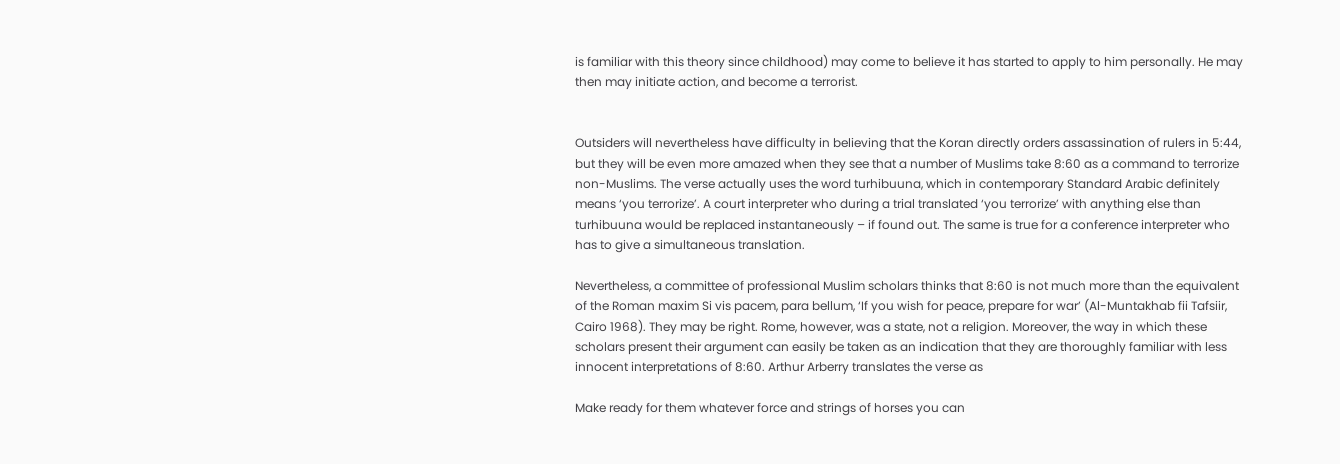is familiar with this theory since childhood) may come to believe it has started to apply to him personally. He may then may initiate action, and become a terrorist.


Outsiders will nevertheless have difficulty in believing that the Koran directly orders assassination of rulers in 5:44, but they will be even more amazed when they see that a number of Muslims take 8:60 as a command to terrorize non-Muslims. The verse actually uses the word turhibuuna, which in contemporary Standard Arabic definitely means ‘you terrorize’. A court interpreter who during a trial translated ‘you terrorize’ with anything else than turhibuuna would be replaced instantaneously – if found out. The same is true for a conference interpreter who has to give a simultaneous translation.

Nevertheless, a committee of professional Muslim scholars thinks that 8:60 is not much more than the equivalent of the Roman maxim Si vis pacem, para bellum, ‘If you wish for peace, prepare for war’ (Al-Muntakhab fii Tafsiir, Cairo 1968). They may be right. Rome, however, was a state, not a religion. Moreover, the way in which these scholars present their argument can easily be taken as an indication that they are thoroughly familiar with less innocent interpretations of 8:60. Arthur Arberry translates the verse as

Make ready for them whatever force and strings of horses you can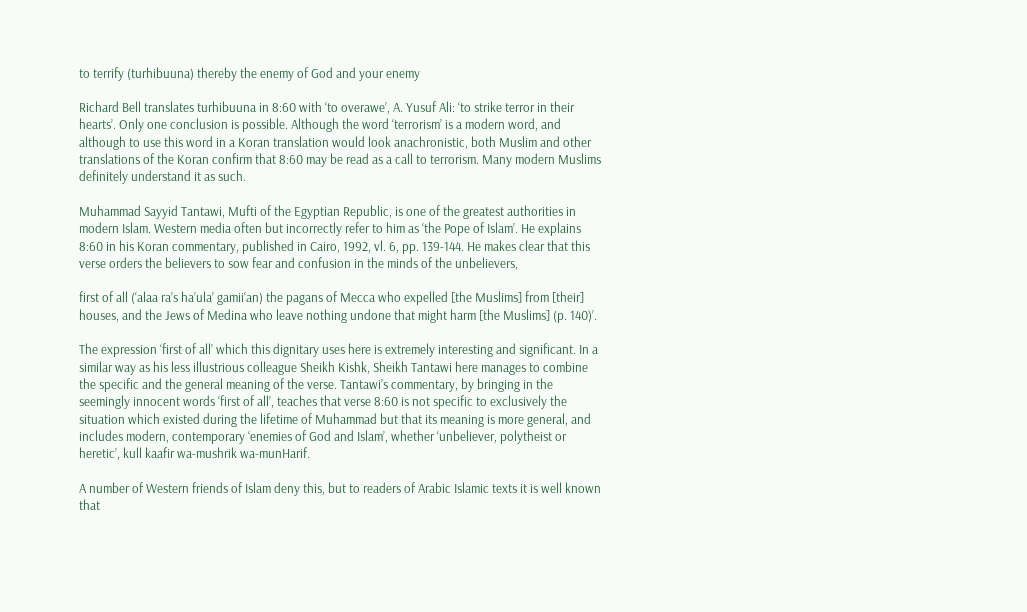to terrify (turhibuuna) thereby the enemy of God and your enemy

Richard Bell translates turhibuuna in 8:60 with ‘to overawe’, A. Yusuf Ali: ‘to strike terror in their hearts’. Only one conclusion is possible. Although the word ‘terrorism’ is a modern word, and although to use this word in a Koran translation would look anachronistic, both Muslim and other translations of the Koran confirm that 8:60 may be read as a call to terrorism. Many modern Muslims definitely understand it as such.

Muhammad Sayyid Tantawi, Mufti of the Egyptian Republic, is one of the greatest authorities in modern Islam. Western media often but incorrectly refer to him as ‘the Pope of Islam’. He explains 8:60 in his Koran commentary, published in Cairo, 1992, vl. 6, pp. 139-144. He makes clear that this verse orders the believers to sow fear and confusion in the minds of the unbelievers,

first of all (‘alaa ra’s ha’ula’ gamii‘an) the pagans of Mecca who expelled [the Muslims] from [their] houses, and the Jews of Medina who leave nothing undone that might harm [the Muslims] (p. 140)’.

The expression ‘first of all’ which this dignitary uses here is extremely interesting and significant. In a similar way as his less illustrious colleague Sheikh Kishk, Sheikh Tantawi here manages to combine the specific and the general meaning of the verse. Tantawi’s commentary, by bringing in the seemingly innocent words ‘first of all’, teaches that verse 8:60 is not specific to exclusively the situation which existed during the lifetime of Muhammad but that its meaning is more general, and includes modern, contemporary ‘enemies of God and Islam’, whether ‘unbeliever, polytheist or heretic’, kull kaafir wa-mushrik wa-munHarif.

A number of Western friends of Islam deny this, but to readers of Arabic Islamic texts it is well known that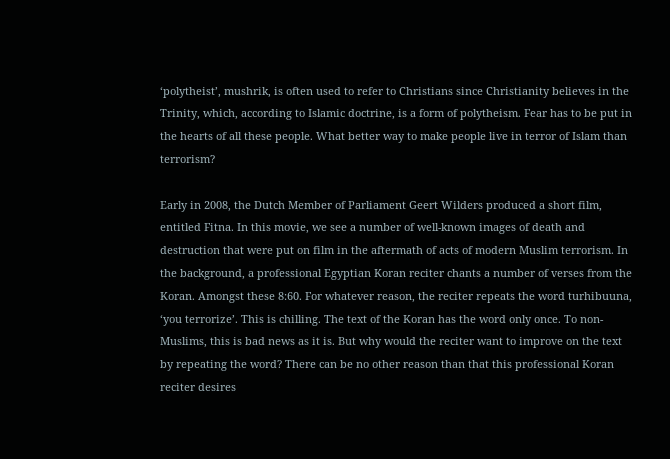‘polytheist’, mushrik, is often used to refer to Christians since Christianity believes in the Trinity, which, according to Islamic doctrine, is a form of polytheism. Fear has to be put in the hearts of all these people. What better way to make people live in terror of Islam than terrorism?

Early in 2008, the Dutch Member of Parliament Geert Wilders produced a short film, entitled Fitna. In this movie, we see a number of well-known images of death and destruction that were put on film in the aftermath of acts of modern Muslim terrorism. In the background, a professional Egyptian Koran reciter chants a number of verses from the Koran. Amongst these 8:60. For whatever reason, the reciter repeats the word turhibuuna, ‘you terrorize’. This is chilling. The text of the Koran has the word only once. To non-Muslims, this is bad news as it is. But why would the reciter want to improve on the text by repeating the word? There can be no other reason than that this professional Koran reciter desires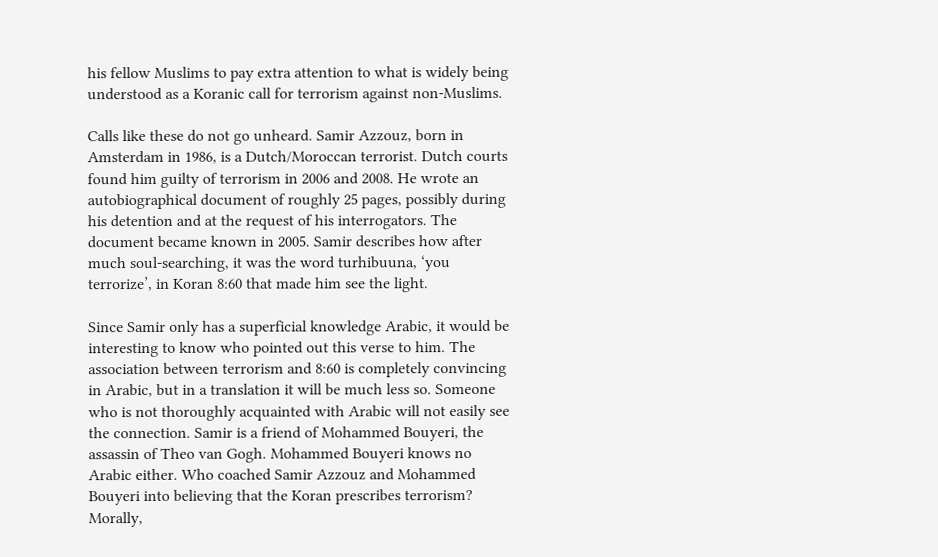his fellow Muslims to pay extra attention to what is widely being understood as a Koranic call for terrorism against non-Muslims.

Calls like these do not go unheard. Samir Azzouz, born in Amsterdam in 1986, is a Dutch/Moroccan terrorist. Dutch courts found him guilty of terrorism in 2006 and 2008. He wrote an autobiographical document of roughly 25 pages, possibly during his detention and at the request of his interrogators. The document became known in 2005. Samir describes how after much soul-searching, it was the word turhibuuna, ‘you terrorize’, in Koran 8:60 that made him see the light.

Since Samir only has a superficial knowledge Arabic, it would be interesting to know who pointed out this verse to him. The association between terrorism and 8:60 is completely convincing in Arabic, but in a translation it will be much less so. Someone who is not thoroughly acquainted with Arabic will not easily see the connection. Samir is a friend of Mohammed Bouyeri, the assassin of Theo van Gogh. Mohammed Bouyeri knows no Arabic either. Who coached Samir Azzouz and Mohammed Bouyeri into believing that the Koran prescribes terrorism? Morally,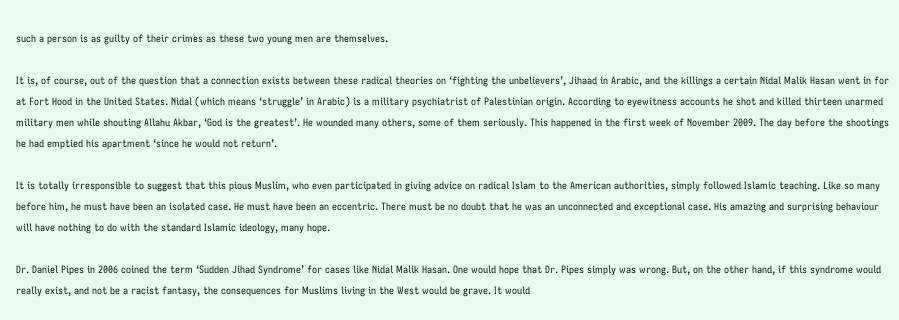such a person is as guilty of their crimes as these two young men are themselves.

It is, of course, out of the question that a connection exists between these radical theories on ‘fighting the unbelievers’, Jihaad in Arabic, and the killings a certain Nidal Malik Hasan went in for at Fort Hood in the United States. Nidal (which means ‘struggle’ in Arabic) is a military psychiatrist of Palestinian origin. According to eyewitness accounts he shot and killed thirteen unarmed military men while shouting Allahu Akbar, ‘God is the greatest’. He wounded many others, some of them seriously. This happened in the first week of November 2009. The day before the shootings he had emptied his apartment ‘since he would not return’.

It is totally irresponsible to suggest that this pious Muslim, who even participated in giving advice on radical Islam to the American authorities, simply followed Islamic teaching. Like so many before him, he must have been an isolated case. He must have been an eccentric. There must be no doubt that he was an unconnected and exceptional case. His amazing and surprising behaviour will have nothing to do with the standard Islamic ideology, many hope.

Dr. Daniel Pipes in 2006 coined the term ‘Sudden Jihad Syndrome’ for cases like Nidal Malik Hasan. One would hope that Dr. Pipes simply was wrong. But, on the other hand, if this syndrome would really exist, and not be a racist fantasy, the consequences for Muslims living in the West would be grave. It would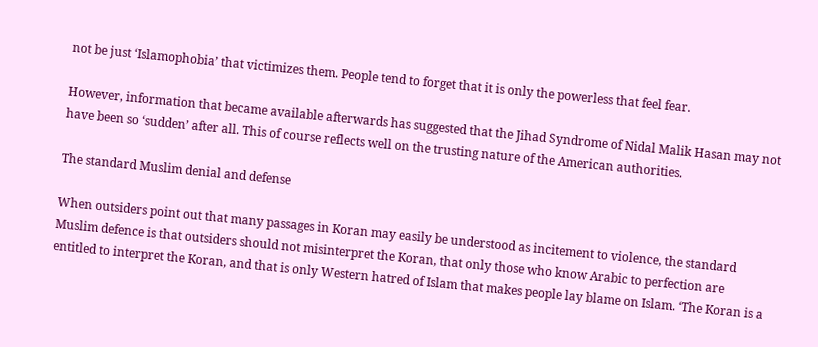not be just ‘Islamophobia’ that victimizes them. People tend to forget that it is only the powerless that feel fear.

However, information that became available afterwards has suggested that the Jihad Syndrome of Nidal Malik Hasan may not have been so ‘sudden’ after all. This of course reflects well on the trusting nature of the American authorities.

The standard Muslim denial and defense

When outsiders point out that many passages in Koran may easily be understood as incitement to violence, the standard Muslim defence is that outsiders should not misinterpret the Koran, that only those who know Arabic to perfection are entitled to interpret the Koran, and that is only Western hatred of Islam that makes people lay blame on Islam. ‘The Koran is a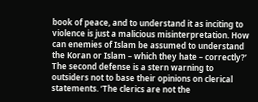book of peace, and to understand it as inciting to violence is just a malicious misinterpretation. How can enemies of Islam be assumed to understand the Koran or Islam – which they hate – correctly?’ The second defense is a stern warning to outsiders not to base their opinions on clerical statements. ‘The clerics are not the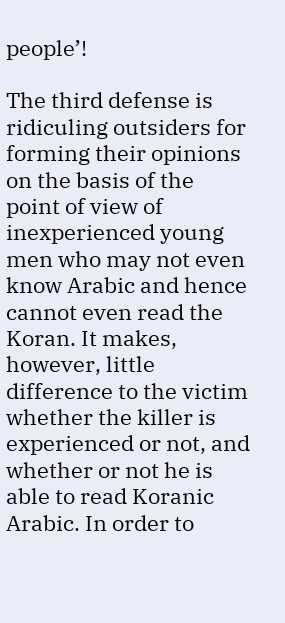people’!

The third defense is ridiculing outsiders for forming their opinions on the basis of the point of view of inexperienced young men who may not even know Arabic and hence cannot even read the Koran. It makes, however, little difference to the victim whether the killer is experienced or not, and whether or not he is able to read Koranic Arabic. In order to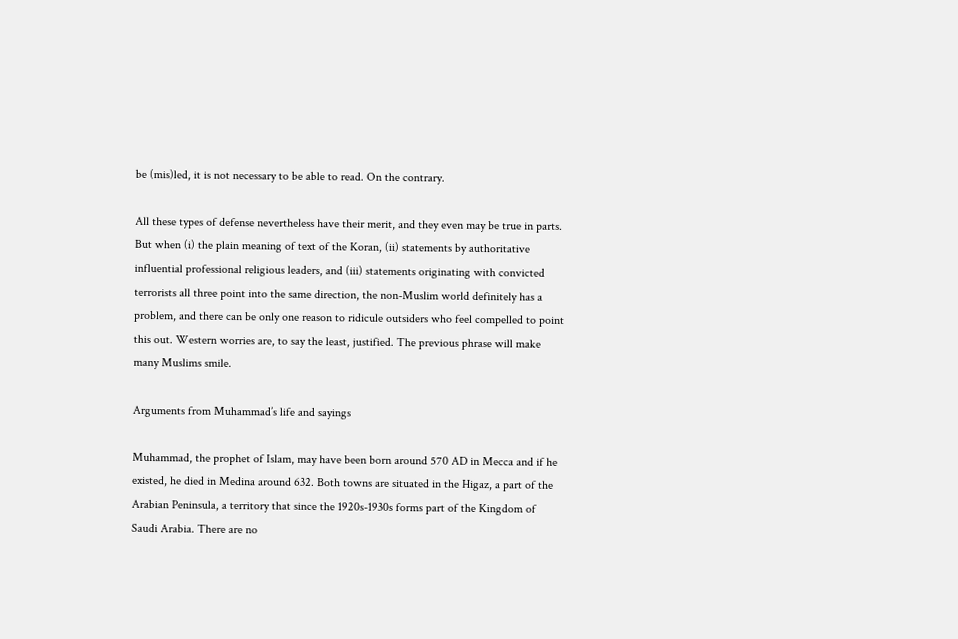be (mis)led, it is not necessary to be able to read. On the contrary.

All these types of defense nevertheless have their merit, and they even may be true in parts. But when (i) the plain meaning of text of the Koran, (ii) statements by authoritative influential professional religious leaders, and (iii) statements originating with convicted terrorists all three point into the same direction, the non-Muslim world definitely has a problem, and there can be only one reason to ridicule outsiders who feel compelled to point this out. Western worries are, to say the least, justified. The previous phrase will make many Muslims smile.

Arguments from Muhammad’s life and sayings

Muhammad, the prophet of Islam, may have been born around 570 AD in Mecca and if he existed, he died in Medina around 632. Both towns are situated in the Higaz, a part of the Arabian Peninsula, a territory that since the 1920s-1930s forms part of the Kingdom of Saudi Arabia. There are no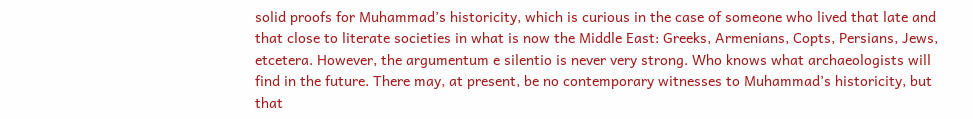solid proofs for Muhammad’s historicity, which is curious in the case of someone who lived that late and that close to literate societies in what is now the Middle East: Greeks, Armenians, Copts, Persians, Jews, etcetera. However, the argumentum e silentio is never very strong. Who knows what archaeologists will find in the future. There may, at present, be no contemporary witnesses to Muhammad’s historicity, but that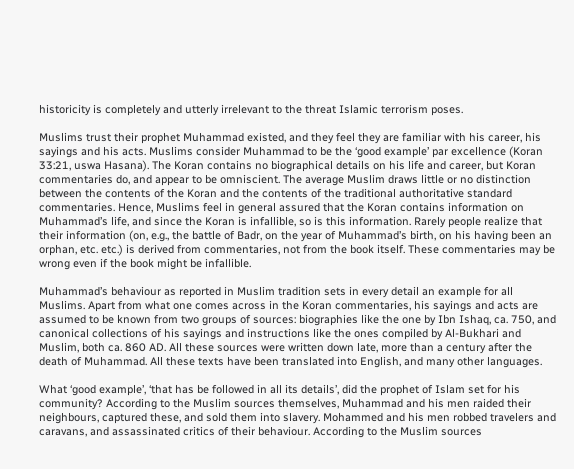historicity is completely and utterly irrelevant to the threat Islamic terrorism poses.

Muslims trust their prophet Muhammad existed, and they feel they are familiar with his career, his sayings and his acts. Muslims consider Muhammad to be the ‘good example’ par excellence (Koran 33:21, uswa Hasana). The Koran contains no biographical details on his life and career, but Koran commentaries do, and appear to be omniscient. The average Muslim draws little or no distinction between the contents of the Koran and the contents of the traditional authoritative standard commentaries. Hence, Muslims feel in general assured that the Koran contains information on Muhammad’s life, and since the Koran is infallible, so is this information. Rarely people realize that their information (on, e.g., the battle of Badr, on the year of Muhammad’s birth, on his having been an orphan, etc. etc.) is derived from commentaries, not from the book itself. These commentaries may be wrong even if the book might be infallible.

Muhammad’s behaviour as reported in Muslim tradition sets in every detail an example for all Muslims. Apart from what one comes across in the Koran commentaries, his sayings and acts are assumed to be known from two groups of sources: biographies like the one by Ibn Ishaq, ca. 750, and canonical collections of his sayings and instructions like the ones compiled by Al-Bukhari and Muslim, both ca. 860 AD. All these sources were written down late, more than a century after the death of Muhammad. All these texts have been translated into English, and many other languages.

What ‘good example’, ‘that has be followed in all its details’, did the prophet of Islam set for his community? According to the Muslim sources themselves, Muhammad and his men raided their neighbours, captured these, and sold them into slavery. Mohammed and his men robbed travelers and caravans, and assassinated critics of their behaviour. According to the Muslim sources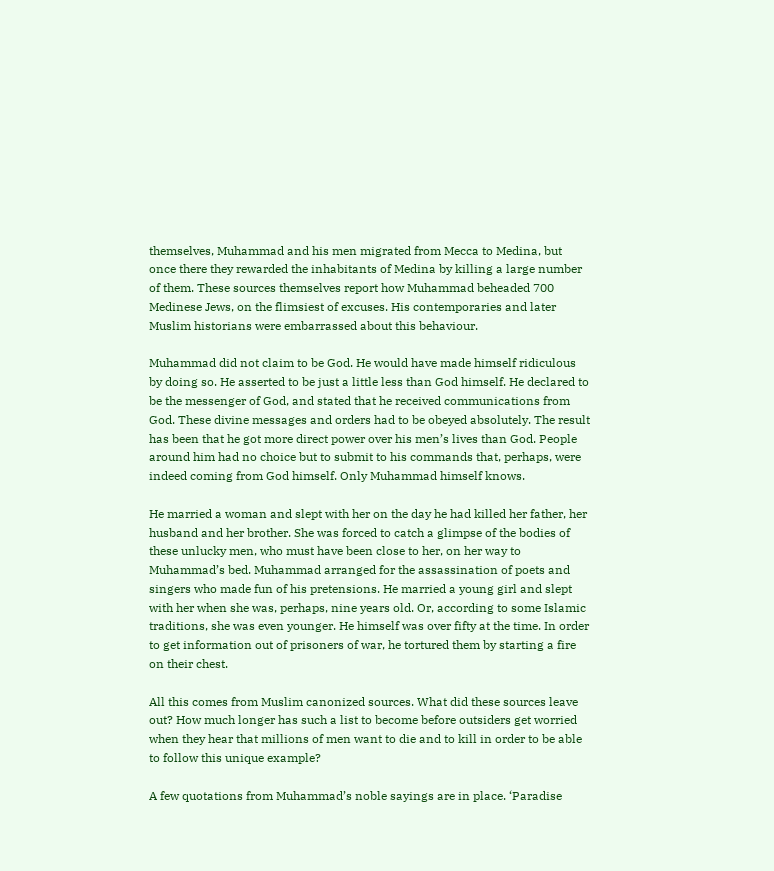themselves, Muhammad and his men migrated from Mecca to Medina, but once there they rewarded the inhabitants of Medina by killing a large number of them. These sources themselves report how Muhammad beheaded 700 Medinese Jews, on the flimsiest of excuses. His contemporaries and later Muslim historians were embarrassed about this behaviour.

Muhammad did not claim to be God. He would have made himself ridiculous by doing so. He asserted to be just a little less than God himself. He declared to be the messenger of God, and stated that he received communications from God. These divine messages and orders had to be obeyed absolutely. The result has been that he got more direct power over his men’s lives than God. People around him had no choice but to submit to his commands that, perhaps, were indeed coming from God himself. Only Muhammad himself knows.

He married a woman and slept with her on the day he had killed her father, her husband and her brother. She was forced to catch a glimpse of the bodies of these unlucky men, who must have been close to her, on her way to Muhammad’s bed. Muhammad arranged for the assassination of poets and singers who made fun of his pretensions. He married a young girl and slept with her when she was, perhaps, nine years old. Or, according to some Islamic traditions, she was even younger. He himself was over fifty at the time. In order to get information out of prisoners of war, he tortured them by starting a fire on their chest.

All this comes from Muslim canonized sources. What did these sources leave out? How much longer has such a list to become before outsiders get worried when they hear that millions of men want to die and to kill in order to be able to follow this unique example?

A few quotations from Muhammad’s noble sayings are in place. ‘Paradise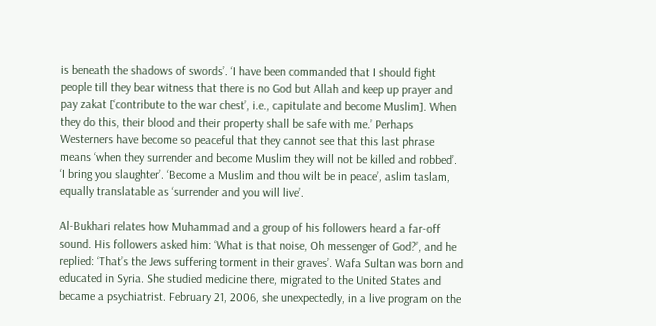is beneath the shadows of swords’. ‘I have been commanded that I should fight people till they bear witness that there is no God but Allah and keep up prayer and pay zakat [‘contribute to the war chest’, i.e., capitulate and become Muslim]. When they do this, their blood and their property shall be safe with me.’ Perhaps Westerners have become so peaceful that they cannot see that this last phrase means ‘when they surrender and become Muslim they will not be killed and robbed’. ‘I bring you slaughter’. ‘Become a Muslim and thou wilt be in peace’, aslim taslam, equally translatable as ‘surrender and you will live’.

Al-Bukhari relates how Muhammad and a group of his followers heard a far-off sound. His followers asked him: ‘What is that noise, Oh messenger of God?’, and he replied: ‘That’s the Jews suffering torment in their graves’. Wafa Sultan was born and educated in Syria. She studied medicine there, migrated to the United States and became a psychiatrist. February 21, 2006, she unexpectedly, in a live program on the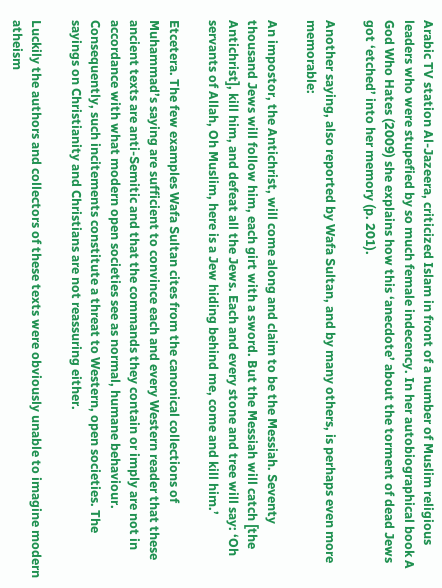Arabic TV station Al-Jazeera, criticized Islam in front of a number of Muslim religious leaders who were stupefied by so much female indecency. In her autobiographical book A God Who Hates (2009) she explains how this ‘anecdote’ about the torment of dead Jews got ‘etched’ into her memory (p. 201).

Another saying, also reported by Wafa Sultan, and by many others, is perhaps even more memorable:

An impostor, the Antichrist, will come along and claim to be the Messiah. Seventy thousand Jews will follow him, each girt with a sword. But the Messiah will catch [the Antichrist], kill him, and defeat all the Jews. Each and every stone and tree will say: ‘Oh servants of Allah, Oh Muslim, here is a Jew hiding behind me, come and kill him.’

Etcetera. The few examples Wafa Sultan cites from the canonical collections of Muhammad’s saying are sufficient to convince each and every Western reader that these ancient texts are anti-Semitic and that the commands they contain or imply are not in accordance with what modern open societies see as normal, humane behaviour. Consequently, such incitements constitute a threat to Western, open societies. The sayings on Christianity and Christians are not reassuring either.

Luckily the authors and collectors of these texts were obviously unable to imagine modern atheism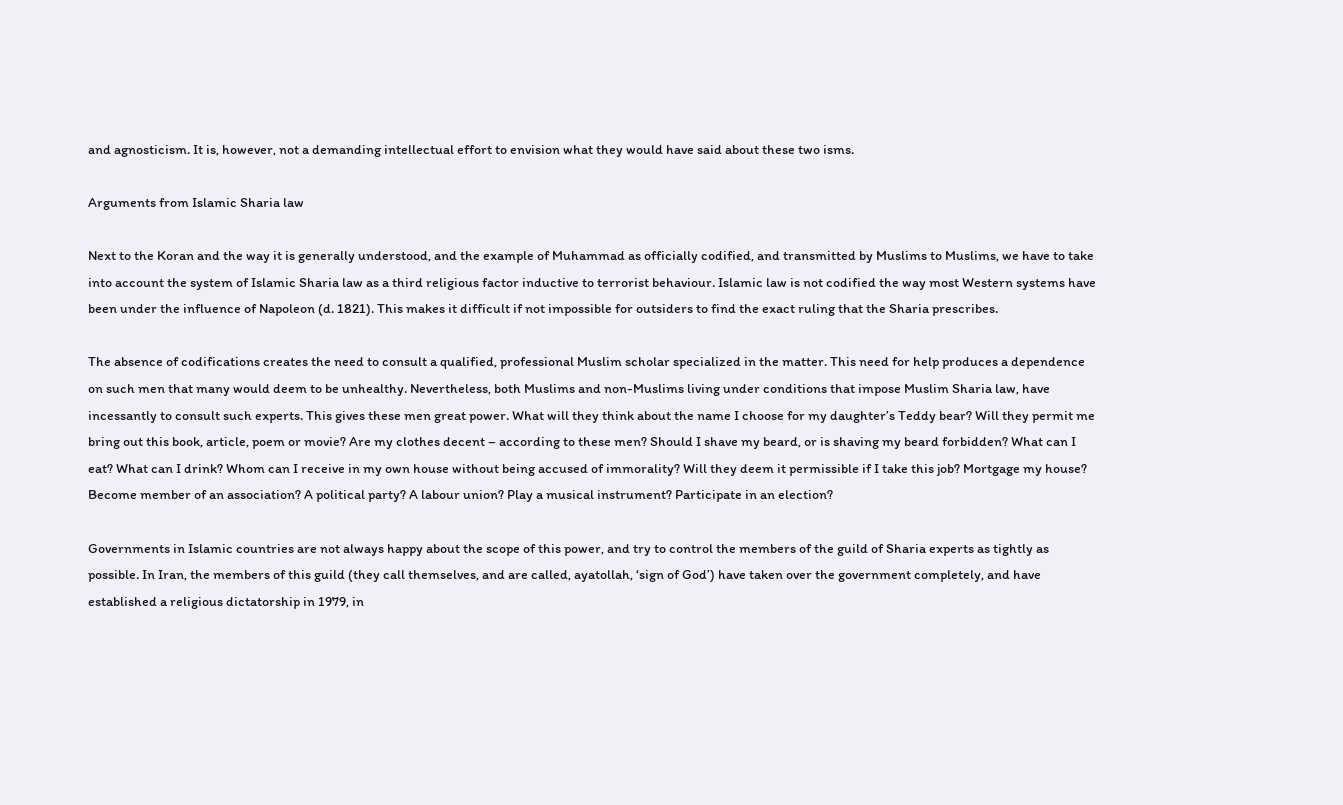and agnosticism. It is, however, not a demanding intellectual effort to envision what they would have said about these two isms.

Arguments from Islamic Sharia law

Next to the Koran and the way it is generally understood, and the example of Muhammad as officially codified, and transmitted by Muslims to Muslims, we have to take into account the system of Islamic Sharia law as a third religious factor inductive to terrorist behaviour. Islamic law is not codified the way most Western systems have been under the influence of Napoleon (d. 1821). This makes it difficult if not impossible for outsiders to find the exact ruling that the Sharia prescribes.

The absence of codifications creates the need to consult a qualified, professional Muslim scholar specialized in the matter. This need for help produces a dependence on such men that many would deem to be unhealthy. Nevertheless, both Muslims and non-Muslims living under conditions that impose Muslim Sharia law, have incessantly to consult such experts. This gives these men great power. What will they think about the name I choose for my daughter’s Teddy bear? Will they permit me bring out this book, article, poem or movie? Are my clothes decent – according to these men? Should I shave my beard, or is shaving my beard forbidden? What can I eat? What can I drink? Whom can I receive in my own house without being accused of immorality? Will they deem it permissible if I take this job? Mortgage my house? Become member of an association? A political party? A labour union? Play a musical instrument? Participate in an election?

Governments in Islamic countries are not always happy about the scope of this power, and try to control the members of the guild of Sharia experts as tightly as possible. In Iran, the members of this guild (they call themselves, and are called, ayatollah, ‘sign of God’) have taken over the government completely, and have established a religious dictatorship in 1979, in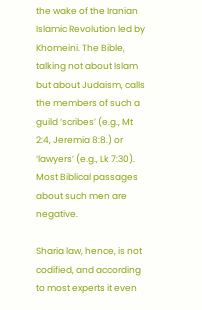the wake of the Iranian Islamic Revolution led by Khomeini. The Bible, talking not about Islam but about Judaism, calls the members of such a guild ‘scribes’ (e.g., Mt 2:4, Jeremia 8:8.) or ‘lawyers’ (e.g., Lk 7:30). Most Biblical passages about such men are negative.

Sharia law, hence, is not codified, and according to most experts it even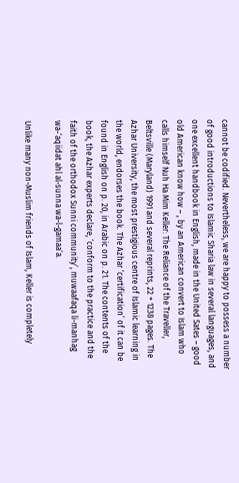cannot be codified. Nevertheless, we are happy to possess a number of good introductions to Islamic Sharia law in several languages, and one excellent handbook in English, made in the United Sates – good old American know how – , by an American convert to Islam who calls himself Nuh Ha Mim Keller: The Reliance of the Traveller, Beltsville (Maryland) 1991 and several reprints, 22 + 1238 pages. The Azhar University, the most prestigious centre of Islamic learning in the world, endorses the book. The Azhar ‘certification’ of it can be found in English on p. 20, in Arabic on p. 21. The contents of the book, the Azhar experts declare, ‘conform to the practice and the faith of the orthodox Sunni community’, muwaafaqa li-manhag wa-‘aqiidat ahl al-sunna wa-l-gamaa‘a.

Unlike many non-Muslim friends of Islam, Keller is completely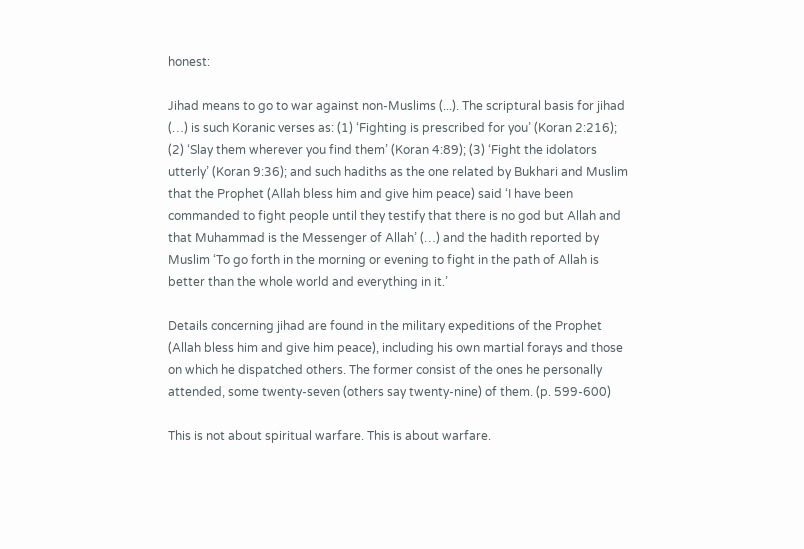honest:

Jihad means to go to war against non-Muslims (...). The scriptural basis for jihad (…) is such Koranic verses as: (1) ‘Fighting is prescribed for you’ (Koran 2:216); (2) ‘Slay them wherever you find them’ (Koran 4:89); (3) ‘Fight the idolators utterly’ (Koran 9:36); and such hadiths as the one related by Bukhari and Muslim that the Prophet (Allah bless him and give him peace) said ‘I have been commanded to fight people until they testify that there is no god but Allah and that Muhammad is the Messenger of Allah’ (…) and the hadith reported by Muslim ‘To go forth in the morning or evening to fight in the path of Allah is better than the whole world and everything in it.’

Details concerning jihad are found in the military expeditions of the Prophet  (Allah bless him and give him peace), including his own martial forays and those on which he dispatched others. The former consist of the ones he personally attended, some twenty-seven (others say twenty-nine) of them. (p. 599-600)

This is not about spiritual warfare. This is about warfare.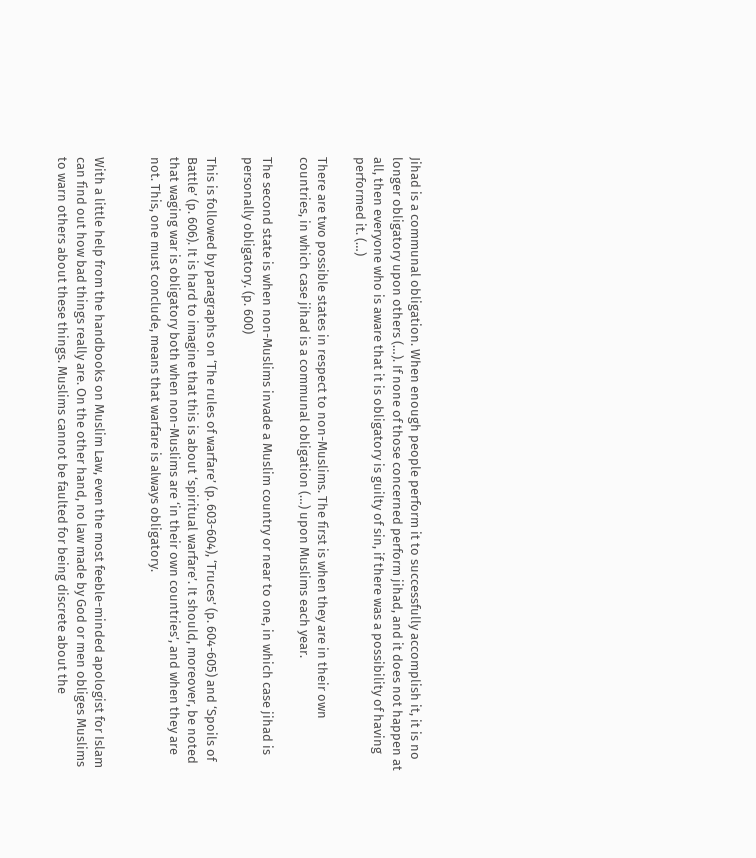Jihad is a communal obligation. When enough people perform it to successfully accomplish it, it is no longer obligatory upon others (…). If none of those concerned perform jihad, and it does not happen at all, then everyone who is aware that it is obligatory is guilty of sin, if there was a possibility of having performed it. (…)

There are two possible states in respect to non-Muslims. The first is when they are in their own countries, in which case jihad is a communal obligation (…) upon Muslims each year.

The second state is when non-Muslims invade a Muslim country or near to one, in which case jihad is personally obligatory. (p. 600)

This is followed by paragraphs on ‘The rules of warfare’ (p. 603-604), ‘Truces’ (p. 604-605) and ‘Spoils of Battle’ (p. 606). It is hard to imagine that this is about ‘spiritual warfare’. It should, moreover, be noted that waging war is obligatory both when non-Muslims are ‘in their own countries’, and when they are not. This, one must conclude, means that warfare is always obligatory.


With a little help from the handbooks on Muslim Law, even the most feeble-minded apologist for Islam can find out how bad things really are. On the other hand, no law made by God or men obliges Muslims to warn others about these things. Muslims cannot be faulted for being discrete about the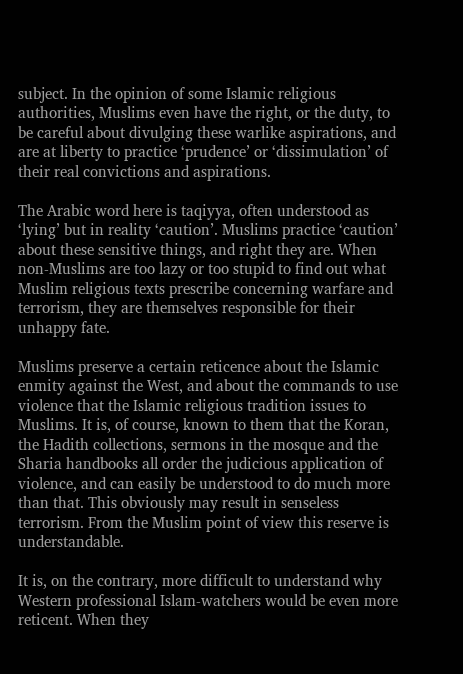subject. In the opinion of some Islamic religious authorities, Muslims even have the right, or the duty, to be careful about divulging these warlike aspirations, and are at liberty to practice ‘prudence’ or ‘dissimulation’ of their real convictions and aspirations.

The Arabic word here is taqiyya, often understood as ‘lying’ but in reality ‘caution’. Muslims practice ‘caution’ about these sensitive things, and right they are. When non-Muslims are too lazy or too stupid to find out what Muslim religious texts prescribe concerning warfare and terrorism, they are themselves responsible for their unhappy fate.

Muslims preserve a certain reticence about the Islamic enmity against the West, and about the commands to use violence that the Islamic religious tradition issues to Muslims. It is, of course, known to them that the Koran, the Hadith collections, sermons in the mosque and the Sharia handbooks all order the judicious application of violence, and can easily be understood to do much more than that. This obviously may result in senseless terrorism. From the Muslim point of view this reserve is understandable.

It is, on the contrary, more difficult to understand why Western professional Islam-watchers would be even more reticent. When they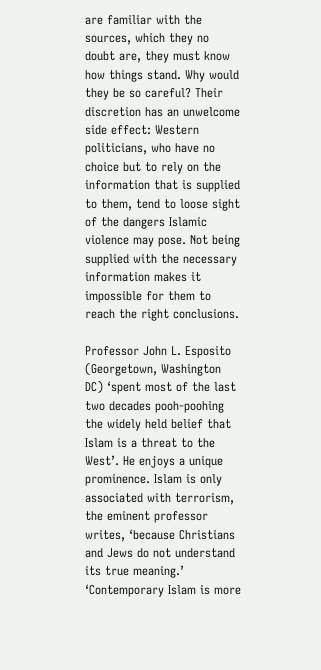are familiar with the sources, which they no doubt are, they must know how things stand. Why would they be so careful? Their discretion has an unwelcome side effect: Western politicians, who have no choice but to rely on the information that is supplied to them, tend to loose sight of the dangers Islamic violence may pose. Not being supplied with the necessary information makes it impossible for them to reach the right conclusions.

Professor John L. Esposito (Georgetown, Washington DC) ‘spent most of the last two decades pooh-poohing the widely held belief that Islam is a threat to the West’. He enjoys a unique prominence. Islam is only associated with terrorism, the eminent professor writes, ‘because Christians and Jews do not understand its true meaning.’ ‘Contemporary Islam is more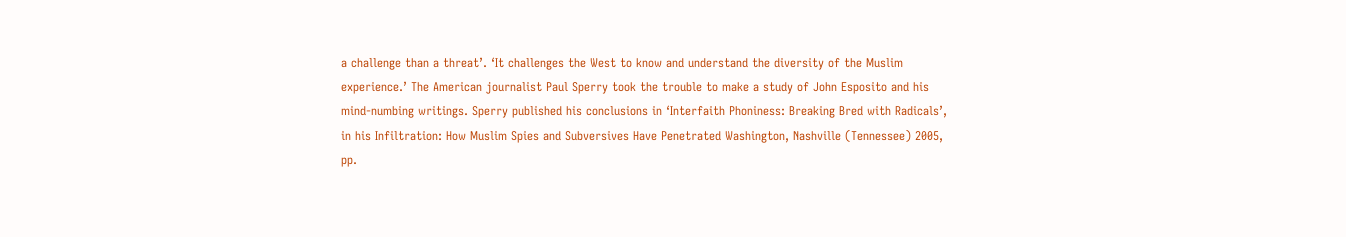a challenge than a threat’. ‘It challenges the West to know and understand the diversity of the Muslim experience.’ The American journalist Paul Sperry took the trouble to make a study of John Esposito and his mind-numbing writings. Sperry published his conclusions in ‘Interfaith Phoniness: Breaking Bred with Radicals’, in his Infiltration: How Muslim Spies and Subversives Have Penetrated Washington, Nashville (Tennessee) 2005, pp.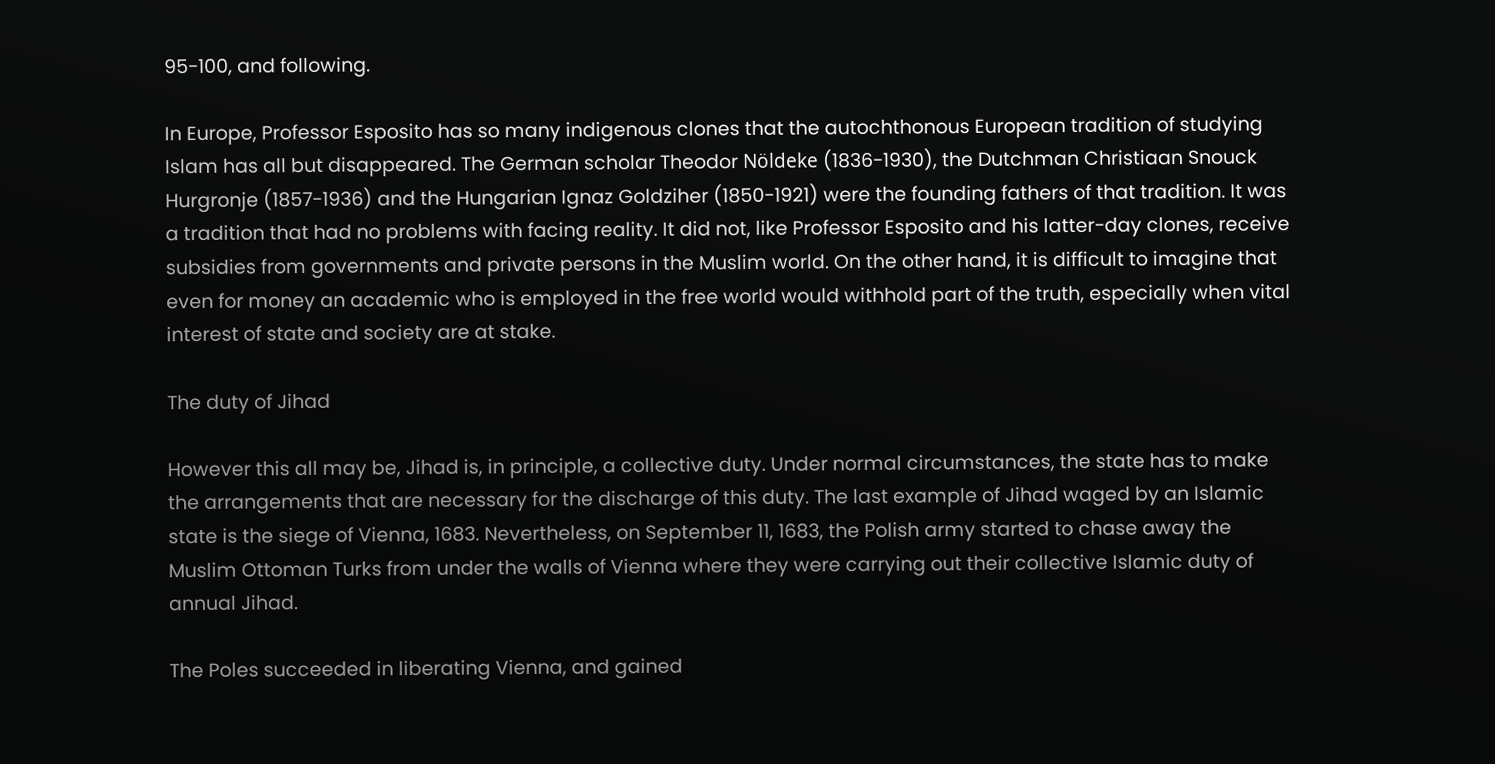95-100, and following.

In Europe, Professor Esposito has so many indigenous clones that the autochthonous European tradition of studying Islam has all but disappeared. The German scholar Theodor Nöldeke (1836-1930), the Dutchman Christiaan Snouck Hurgronje (1857-1936) and the Hungarian Ignaz Goldziher (1850-1921) were the founding fathers of that tradition. It was a tradition that had no problems with facing reality. It did not, like Professor Esposito and his latter-day clones, receive subsidies from governments and private persons in the Muslim world. On the other hand, it is difficult to imagine that even for money an academic who is employed in the free world would withhold part of the truth, especially when vital interest of state and society are at stake.

The duty of Jihad

However this all may be, Jihad is, in principle, a collective duty. Under normal circumstances, the state has to make the arrangements that are necessary for the discharge of this duty. The last example of Jihad waged by an Islamic state is the siege of Vienna, 1683. Nevertheless, on September 11, 1683, the Polish army started to chase away the Muslim Ottoman Turks from under the walls of Vienna where they were carrying out their collective Islamic duty of annual Jihad.

The Poles succeeded in liberating Vienna, and gained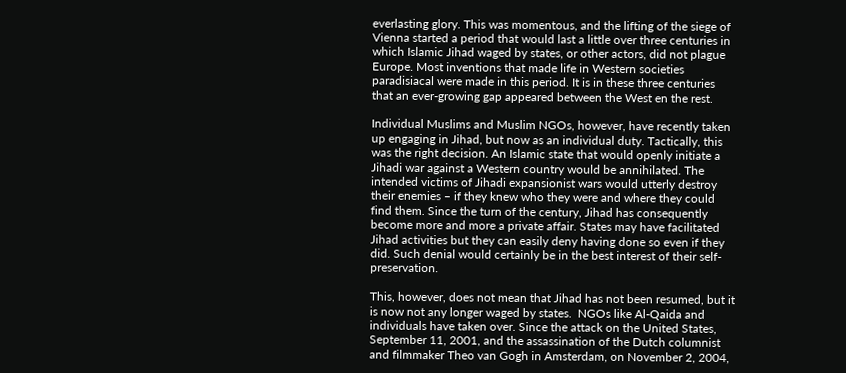everlasting glory. This was momentous, and the lifting of the siege of Vienna started a period that would last a little over three centuries in which Islamic Jihad waged by states, or other actors, did not plague Europe. Most inventions that made life in Western societies paradisiacal were made in this period. It is in these three centuries that an ever-growing gap appeared between the West en the rest.

Individual Muslims and Muslim NGOs, however, have recently taken up engaging in Jihad, but now as an individual duty. Tactically, this was the right decision. An Islamic state that would openly initiate a Jihadi war against a Western country would be annihilated. The intended victims of Jihadi expansionist wars would utterly destroy their enemies – if they knew who they were and where they could find them. Since the turn of the century, Jihad has consequently become more and more a private affair. States may have facilitated Jihad activities but they can easily deny having done so even if they did. Such denial would certainly be in the best interest of their self-preservation.

This, however, does not mean that Jihad has not been resumed, but it is now not any longer waged by states.  NGOs like Al-Qaida and individuals have taken over. Since the attack on the United States, September 11, 2001, and the assassination of the Dutch columnist and filmmaker Theo van Gogh in Amsterdam, on November 2, 2004,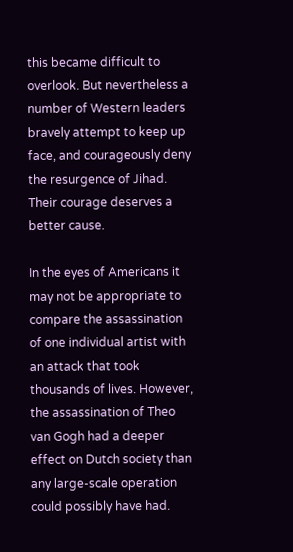this became difficult to overlook. But nevertheless a number of Western leaders bravely attempt to keep up face, and courageously deny the resurgence of Jihad. Their courage deserves a better cause.

In the eyes of Americans it may not be appropriate to compare the assassination of one individual artist with an attack that took thousands of lives. However, the assassination of Theo van Gogh had a deeper effect on Dutch society than any large-scale operation could possibly have had.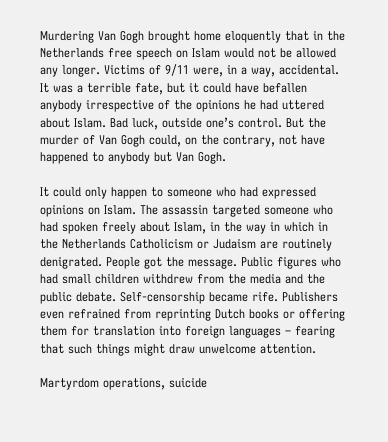Murdering Van Gogh brought home eloquently that in the Netherlands free speech on Islam would not be allowed any longer. Victims of 9/11 were, in a way, accidental. It was a terrible fate, but it could have befallen anybody irrespective of the opinions he had uttered about Islam. Bad luck, outside one’s control. But the murder of Van Gogh could, on the contrary, not have happened to anybody but Van Gogh.

It could only happen to someone who had expressed opinions on Islam. The assassin targeted someone who had spoken freely about Islam, in the way in which in the Netherlands Catholicism or Judaism are routinely denigrated. People got the message. Public figures who had small children withdrew from the media and the public debate. Self-censorship became rife. Publishers even refrained from reprinting Dutch books or offering them for translation into foreign languages – fearing that such things might draw unwelcome attention.

Martyrdom operations, suicide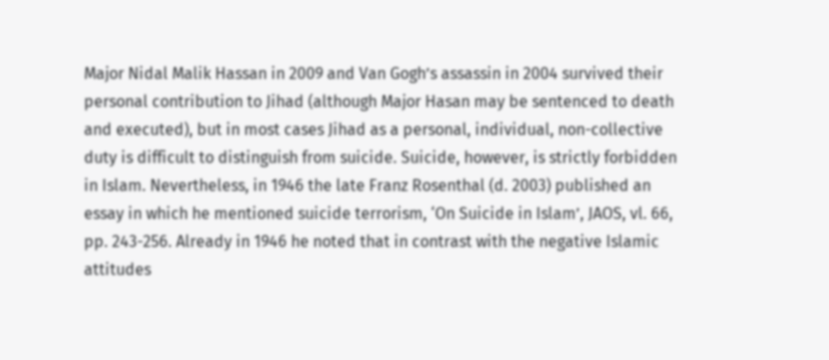Major Nidal Malik Hassan in 2009 and Van Gogh’s assassin in 2004 survived their personal contribution to Jihad (although Major Hasan may be sentenced to death and executed), but in most cases Jihad as a personal, individual, non-collective duty is difficult to distinguish from suicide. Suicide, however, is strictly forbidden in Islam. Nevertheless, in 1946 the late Franz Rosenthal (d. 2003) published an essay in which he mentioned suicide terrorism, ‘On Suicide in Islam’, JAOS, vl. 66, pp. 243-256. Already in 1946 he noted that in contrast with the negative Islamic attitudes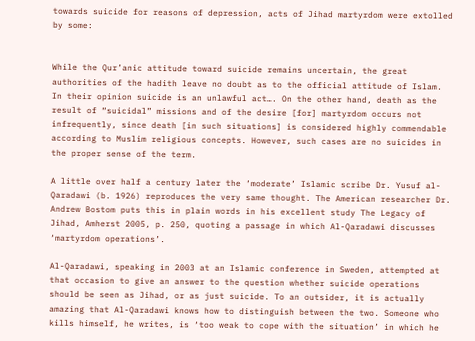towards suicide for reasons of depression, acts of Jihad martyrdom were extolled by some:


While the Qur’anic attitude toward suicide remains uncertain, the great authorities of the hadith leave no doubt as to the official attitude of Islam. In their opinion suicide is an unlawful act…. On the other hand, death as the result of “suicidal” missions and of the desire [for] martyrdom occurs not infrequently, since death [in such situations] is considered highly commendable according to Muslim religious concepts. However, such cases are no suicides in the proper sense of the term.

A little over half a century later the ‘moderate’ Islamic scribe Dr. Yusuf al-Qaradawi (b. 1926) reproduces the very same thought. The American researcher Dr. Andrew Bostom puts this in plain words in his excellent study The Legacy of Jihad, Amherst 2005, p. 250, quoting a passage in which Al-Qaradawi discusses ‘martyrdom operations’.

Al-Qaradawi, speaking in 2003 at an Islamic conference in Sweden, attempted at that occasion to give an answer to the question whether suicide operations should be seen as Jihad, or as just suicide. To an outsider, it is actually amazing that Al-Qaradawi knows how to distinguish between the two. Someone who kills himself, he writes, is ‘too weak to cope with the situation’ in which he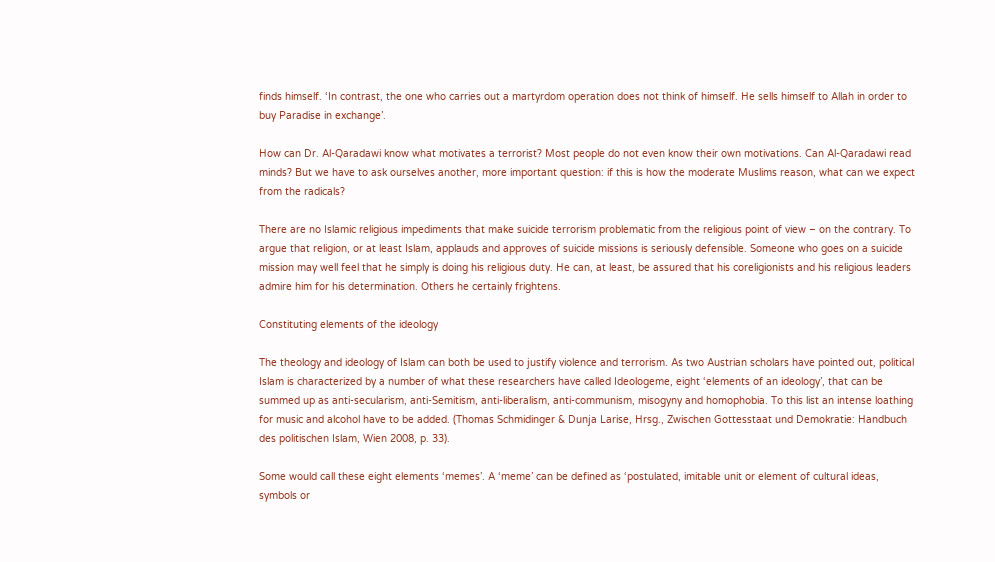finds himself. ‘In contrast, the one who carries out a martyrdom operation does not think of himself. He sells himself to Allah in order to buy Paradise in exchange’.

How can Dr. Al-Qaradawi know what motivates a terrorist? Most people do not even know their own motivations. Can Al-Qaradawi read minds? But we have to ask ourselves another, more important question: if this is how the moderate Muslims reason, what can we expect from the radicals?

There are no Islamic religious impediments that make suicide terrorism problematic from the religious point of view – on the contrary. To argue that religion, or at least Islam, applauds and approves of suicide missions is seriously defensible. Someone who goes on a suicide mission may well feel that he simply is doing his religious duty. He can, at least, be assured that his coreligionists and his religious leaders admire him for his determination. Others he certainly frightens.

Constituting elements of the ideology

The theology and ideology of Islam can both be used to justify violence and terrorism. As two Austrian scholars have pointed out, political Islam is characterized by a number of what these researchers have called Ideologeme, eight ‘elements of an ideology’, that can be summed up as anti-secularism, anti-Semitism, anti-liberalism, anti-communism, misogyny and homophobia. To this list an intense loathing for music and alcohol have to be added. (Thomas Schmidinger & Dunja Larise, Hrsg., Zwischen Gottesstaat und Demokratie: Handbuch des politischen Islam, Wien 2008, p. 33).

Some would call these eight elements ‘memes’. A ‘meme’ can be defined as ‘postulated, imitable unit or element of cultural ideas, symbols or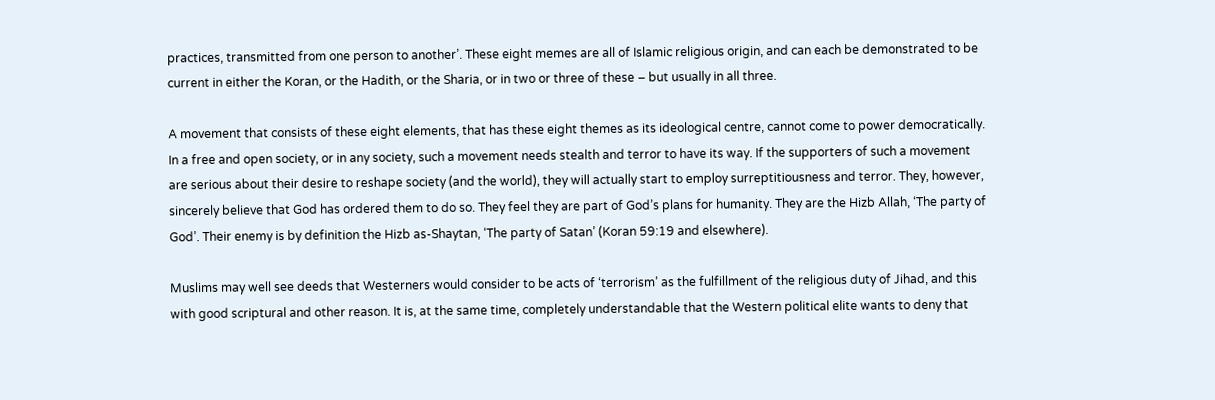practices, transmitted from one person to another’. These eight memes are all of Islamic religious origin, and can each be demonstrated to be current in either the Koran, or the Hadith, or the Sharia, or in two or three of these – but usually in all three.

A movement that consists of these eight elements, that has these eight themes as its ideological centre, cannot come to power democratically. In a free and open society, or in any society, such a movement needs stealth and terror to have its way. If the supporters of such a movement are serious about their desire to reshape society (and the world), they will actually start to employ surreptitiousness and terror. They, however, sincerely believe that God has ordered them to do so. They feel they are part of God’s plans for humanity. They are the Hizb Allah, ‘The party of God’. Their enemy is by definition the Hizb as-Shaytan, ‘The party of Satan’ (Koran 59:19 and elsewhere).

Muslims may well see deeds that Westerners would consider to be acts of ‘terrorism’ as the fulfillment of the religious duty of Jihad, and this with good scriptural and other reason. It is, at the same time, completely understandable that the Western political elite wants to deny that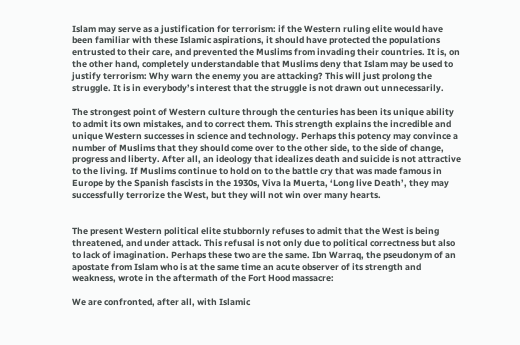Islam may serve as a justification for terrorism: if the Western ruling elite would have been familiar with these Islamic aspirations, it should have protected the populations entrusted to their care, and prevented the Muslims from invading their countries. It is, on the other hand, completely understandable that Muslims deny that Islam may be used to justify terrorism: Why warn the enemy you are attacking? This will just prolong the struggle. It is in everybody’s interest that the struggle is not drawn out unnecessarily.

The strongest point of Western culture through the centuries has been its unique ability to admit its own mistakes, and to correct them. This strength explains the incredible and unique Western successes in science and technology. Perhaps this potency may convince a number of Muslims that they should come over to the other side, to the side of change, progress and liberty. After all, an ideology that idealizes death and suicide is not attractive to the living. If Muslims continue to hold on to the battle cry that was made famous in Europe by the Spanish fascists in the 1930s, Viva la Muerta, ‘Long live Death’, they may successfully terrorize the West, but they will not win over many hearts.


The present Western political elite stubbornly refuses to admit that the West is being threatened, and under attack. This refusal is not only due to political correctness but also to lack of imagination. Perhaps these two are the same. Ibn Warraq, the pseudonym of an apostate from Islam who is at the same time an acute observer of its strength and weakness, wrote in the aftermath of the Fort Hood massacre:

We are confronted, after all, with Islamic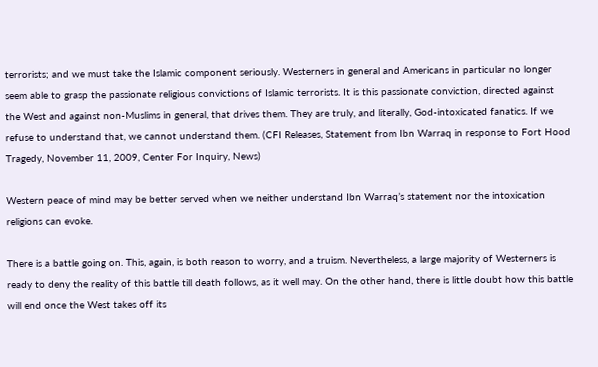terrorists; and we must take the Islamic component seriously. Westerners in general and Americans in particular no longer seem able to grasp the passionate religious convictions of Islamic terrorists. It is this passionate conviction, directed against the West and against non-Muslims in general, that drives them. They are truly, and literally, God-intoxicated fanatics. If we refuse to understand that, we cannot understand them. (CFI Releases, Statement from Ibn Warraq in response to Fort Hood Tragedy, November 11, 2009, Center For Inquiry, News)

Western peace of mind may be better served when we neither understand Ibn Warraq’s statement nor the intoxication religions can evoke.

There is a battle going on. This, again, is both reason to worry, and a truism. Nevertheless, a large majority of Westerners is ready to deny the reality of this battle till death follows, as it well may. On the other hand, there is little doubt how this battle will end once the West takes off its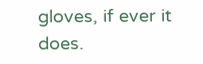gloves, if ever it does.